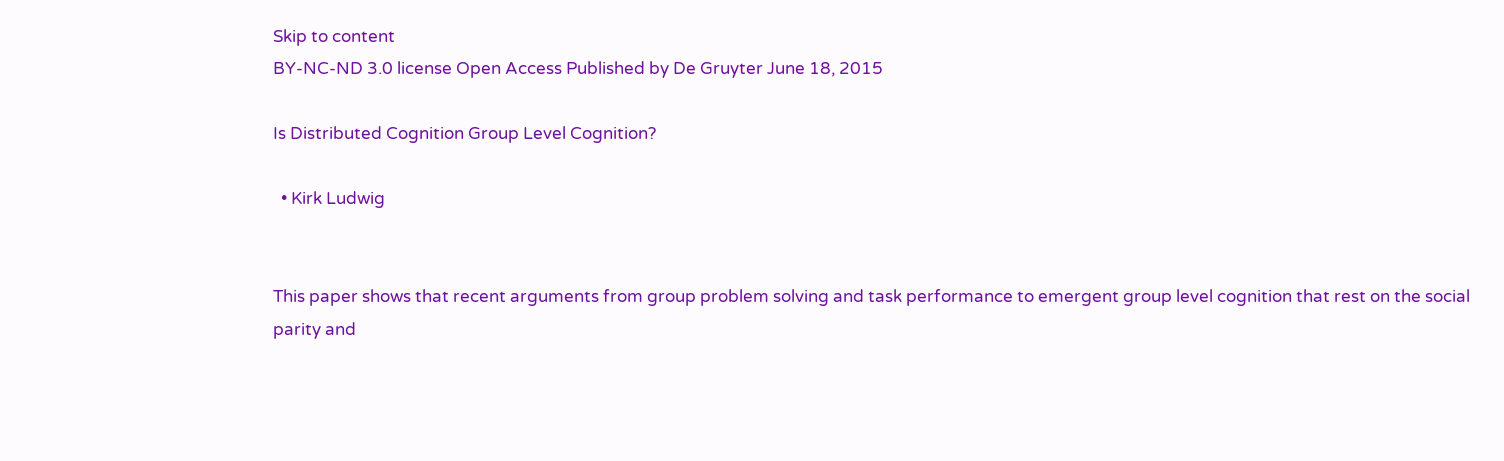Skip to content
BY-NC-ND 3.0 license Open Access Published by De Gruyter June 18, 2015

Is Distributed Cognition Group Level Cognition?

  • Kirk Ludwig


This paper shows that recent arguments from group problem solving and task performance to emergent group level cognition that rest on the social parity and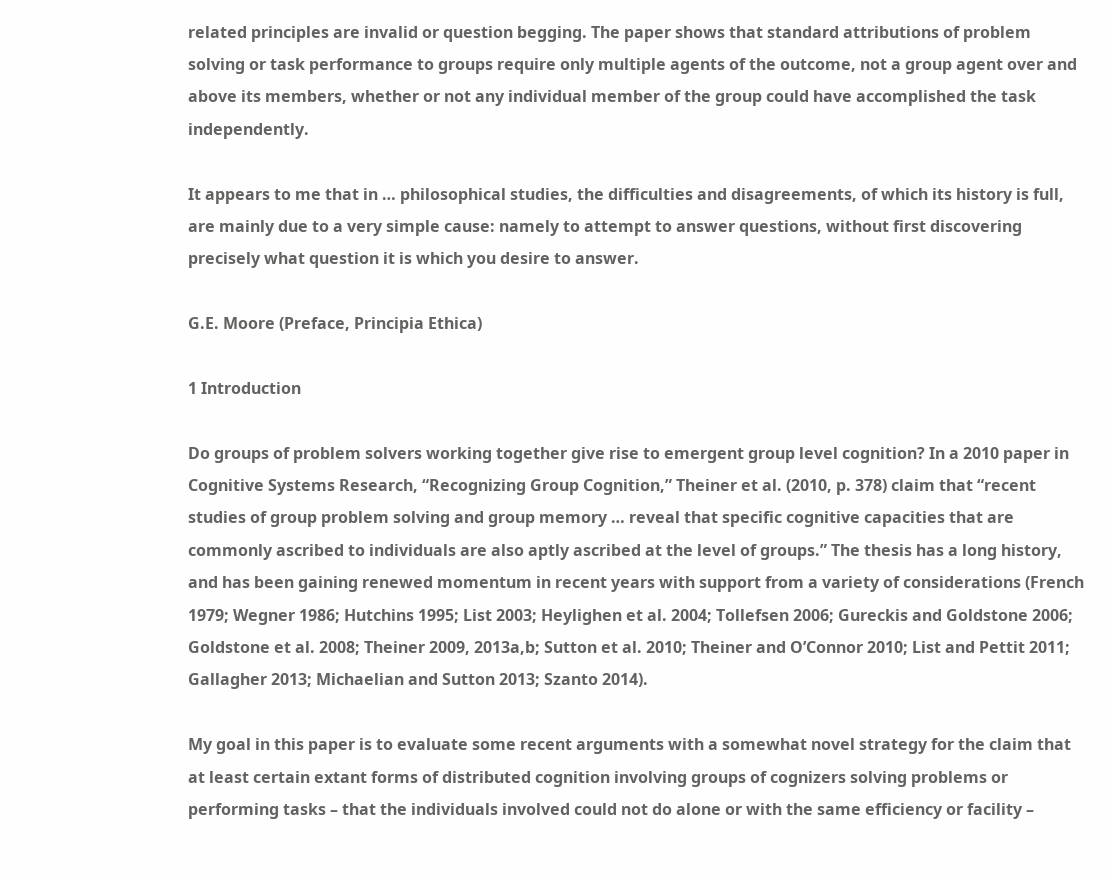related principles are invalid or question begging. The paper shows that standard attributions of problem solving or task performance to groups require only multiple agents of the outcome, not a group agent over and above its members, whether or not any individual member of the group could have accomplished the task independently.

It appears to me that in … philosophical studies, the difficulties and disagreements, of which its history is full, are mainly due to a very simple cause: namely to attempt to answer questions, without first discovering precisely what question it is which you desire to answer.

G.E. Moore (Preface, Principia Ethica)

1 Introduction

Do groups of problem solvers working together give rise to emergent group level cognition? In a 2010 paper in Cognitive Systems Research, “Recognizing Group Cognition,” Theiner et al. (2010, p. 378) claim that “recent studies of group problem solving and group memory … reveal that specific cognitive capacities that are commonly ascribed to individuals are also aptly ascribed at the level of groups.” The thesis has a long history, and has been gaining renewed momentum in recent years with support from a variety of considerations (French 1979; Wegner 1986; Hutchins 1995; List 2003; Heylighen et al. 2004; Tollefsen 2006; Gureckis and Goldstone 2006; Goldstone et al. 2008; Theiner 2009, 2013a,b; Sutton et al. 2010; Theiner and O’Connor 2010; List and Pettit 2011; Gallagher 2013; Michaelian and Sutton 2013; Szanto 2014).

My goal in this paper is to evaluate some recent arguments with a somewhat novel strategy for the claim that at least certain extant forms of distributed cognition involving groups of cognizers solving problems or performing tasks – that the individuals involved could not do alone or with the same efficiency or facility –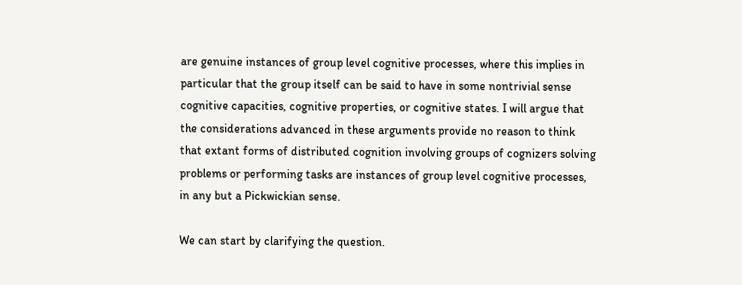are genuine instances of group level cognitive processes, where this implies in particular that the group itself can be said to have in some nontrivial sense cognitive capacities, cognitive properties, or cognitive states. I will argue that the considerations advanced in these arguments provide no reason to think that extant forms of distributed cognition involving groups of cognizers solving problems or performing tasks are instances of group level cognitive processes, in any but a Pickwickian sense.

We can start by clarifying the question.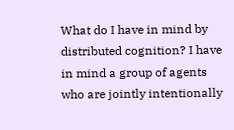What do I have in mind by distributed cognition? I have in mind a group of agents who are jointly intentionally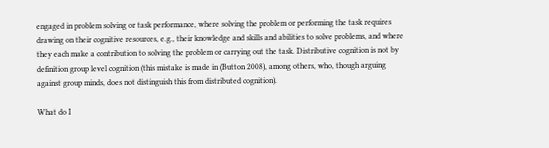engaged in problem solving or task performance, where solving the problem or performing the task requires drawing on their cognitive resources, e.g., their knowledge and skills and abilities to solve problems, and where they each make a contribution to solving the problem or carrying out the task. Distributive cognition is not by definition group level cognition (this mistake is made in (Button 2008), among others, who, though arguing against group minds, does not distinguish this from distributed cognition).

What do I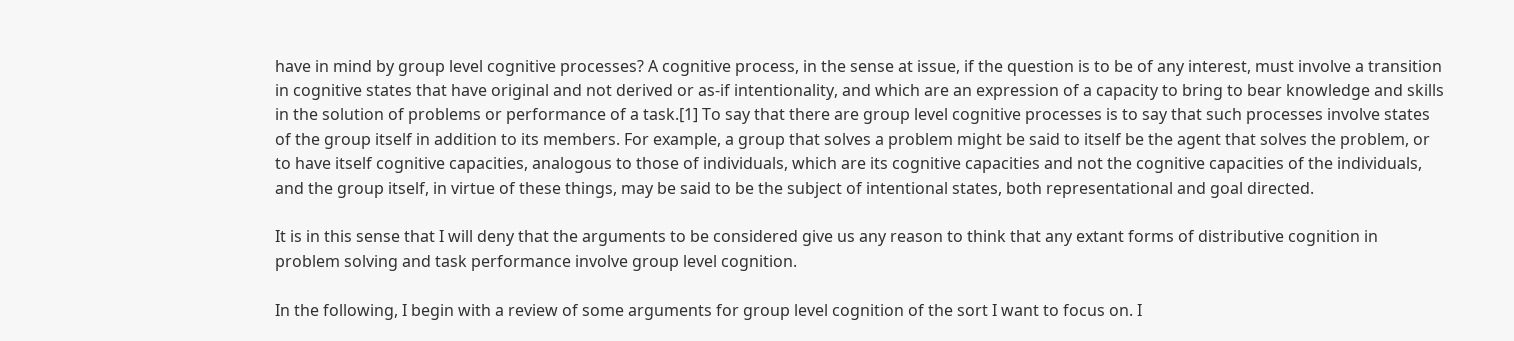have in mind by group level cognitive processes? A cognitive process, in the sense at issue, if the question is to be of any interest, must involve a transition in cognitive states that have original and not derived or as-if intentionality, and which are an expression of a capacity to bring to bear knowledge and skills in the solution of problems or performance of a task.[1] To say that there are group level cognitive processes is to say that such processes involve states of the group itself in addition to its members. For example, a group that solves a problem might be said to itself be the agent that solves the problem, or to have itself cognitive capacities, analogous to those of individuals, which are its cognitive capacities and not the cognitive capacities of the individuals, and the group itself, in virtue of these things, may be said to be the subject of intentional states, both representational and goal directed.

It is in this sense that I will deny that the arguments to be considered give us any reason to think that any extant forms of distributive cognition in problem solving and task performance involve group level cognition.

In the following, I begin with a review of some arguments for group level cognition of the sort I want to focus on. I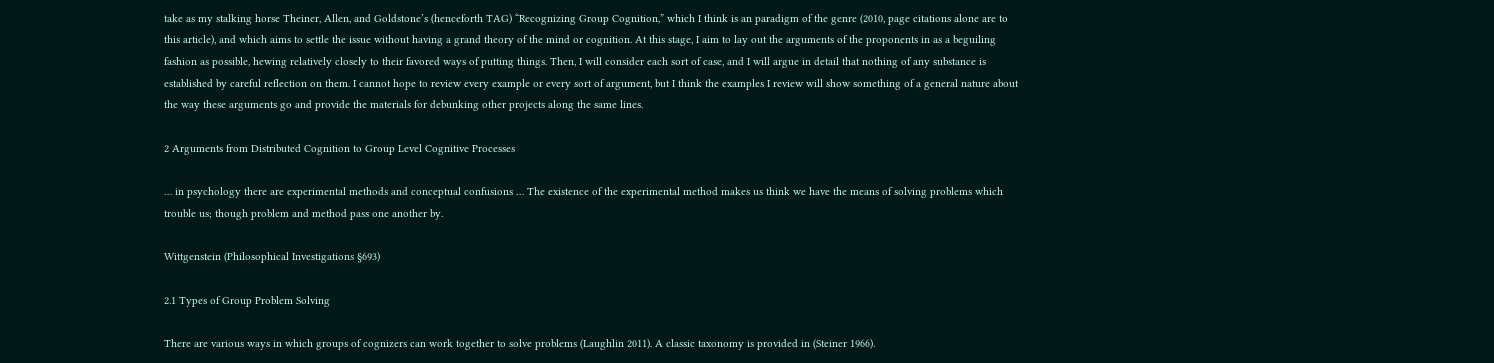take as my stalking horse Theiner, Allen, and Goldstone’s (henceforth TAG) “Recognizing Group Cognition,” which I think is an paradigm of the genre (2010, page citations alone are to this article), and which aims to settle the issue without having a grand theory of the mind or cognition. At this stage, I aim to lay out the arguments of the proponents in as a beguiling fashion as possible, hewing relatively closely to their favored ways of putting things. Then, I will consider each sort of case, and I will argue in detail that nothing of any substance is established by careful reflection on them. I cannot hope to review every example or every sort of argument, but I think the examples I review will show something of a general nature about the way these arguments go and provide the materials for debunking other projects along the same lines.

2 Arguments from Distributed Cognition to Group Level Cognitive Processes

… in psychology there are experimental methods and conceptual confusions … The existence of the experimental method makes us think we have the means of solving problems which trouble us; though problem and method pass one another by.

Wittgenstein (Philosophical Investigations §693)

2.1 Types of Group Problem Solving

There are various ways in which groups of cognizers can work together to solve problems (Laughlin 2011). A classic taxonomy is provided in (Steiner 1966).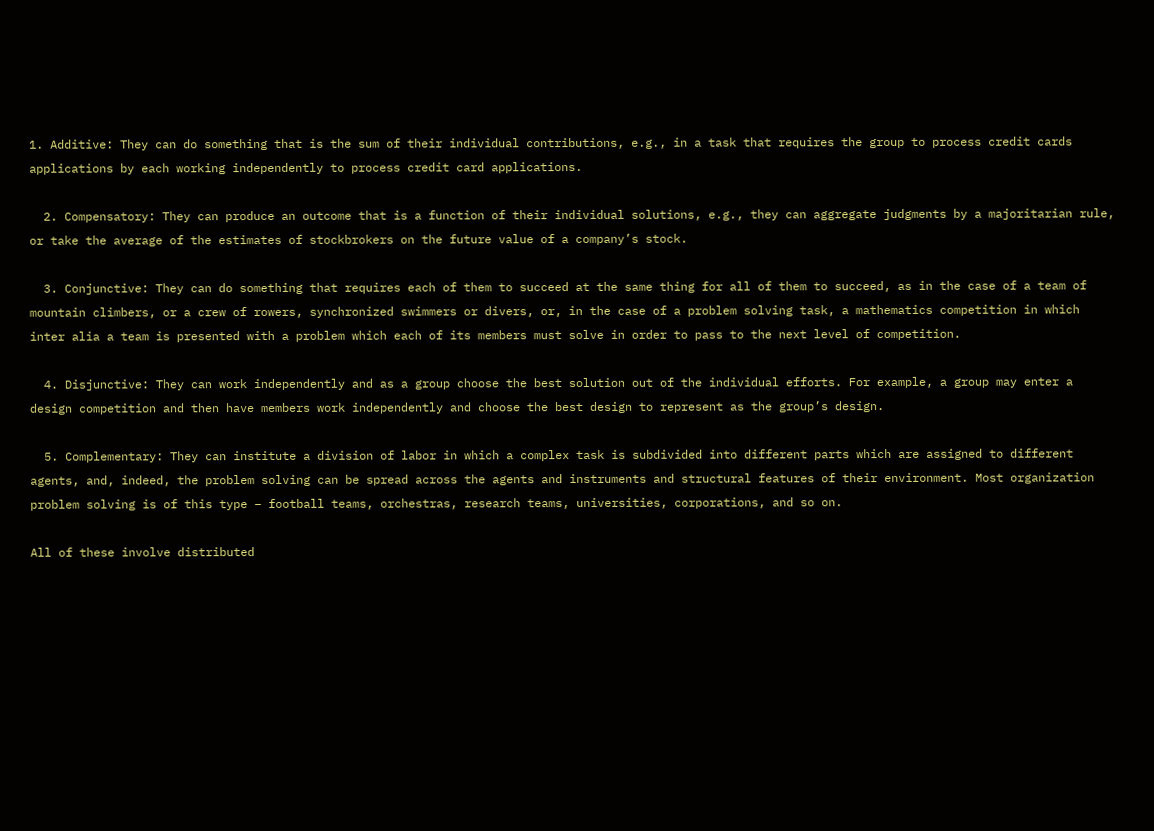1. Additive: They can do something that is the sum of their individual contributions, e.g., in a task that requires the group to process credit cards applications by each working independently to process credit card applications.

  2. Compensatory: They can produce an outcome that is a function of their individual solutions, e.g., they can aggregate judgments by a majoritarian rule, or take the average of the estimates of stockbrokers on the future value of a company’s stock.

  3. Conjunctive: They can do something that requires each of them to succeed at the same thing for all of them to succeed, as in the case of a team of mountain climbers, or a crew of rowers, synchronized swimmers or divers, or, in the case of a problem solving task, a mathematics competition in which inter alia a team is presented with a problem which each of its members must solve in order to pass to the next level of competition.

  4. Disjunctive: They can work independently and as a group choose the best solution out of the individual efforts. For example, a group may enter a design competition and then have members work independently and choose the best design to represent as the group’s design.

  5. Complementary: They can institute a division of labor in which a complex task is subdivided into different parts which are assigned to different agents, and, indeed, the problem solving can be spread across the agents and instruments and structural features of their environment. Most organization problem solving is of this type – football teams, orchestras, research teams, universities, corporations, and so on.

All of these involve distributed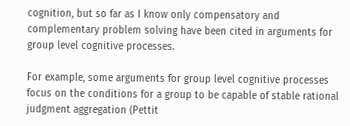cognition, but so far as I know only compensatory and complementary problem solving have been cited in arguments for group level cognitive processes.

For example, some arguments for group level cognitive processes focus on the conditions for a group to be capable of stable rational judgment aggregation (Pettit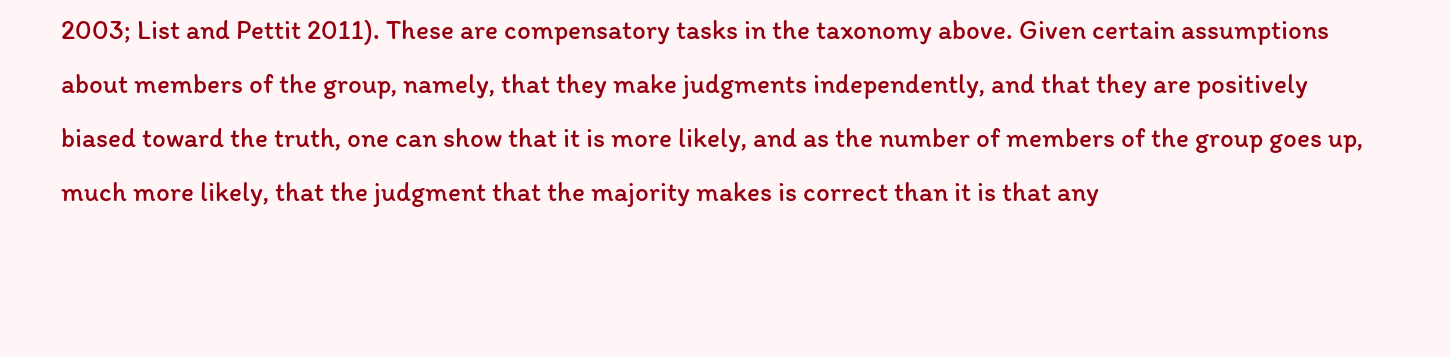2003; List and Pettit 2011). These are compensatory tasks in the taxonomy above. Given certain assumptions about members of the group, namely, that they make judgments independently, and that they are positively biased toward the truth, one can show that it is more likely, and as the number of members of the group goes up, much more likely, that the judgment that the majority makes is correct than it is that any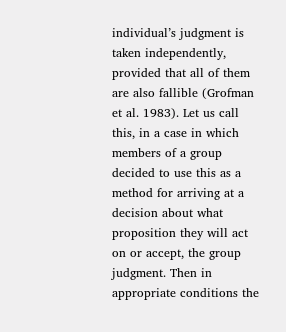individual’s judgment is taken independently, provided that all of them are also fallible (Grofman et al. 1983). Let us call this, in a case in which members of a group decided to use this as a method for arriving at a decision about what proposition they will act on or accept, the group judgment. Then in appropriate conditions the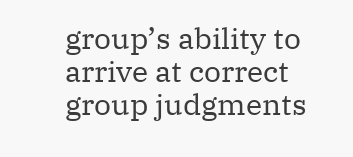group’s ability to arrive at correct group judgments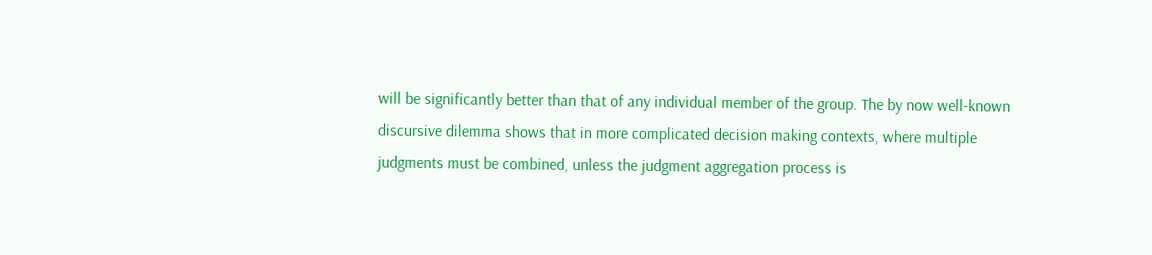will be significantly better than that of any individual member of the group. The by now well-known discursive dilemma shows that in more complicated decision making contexts, where multiple judgments must be combined, unless the judgment aggregation process is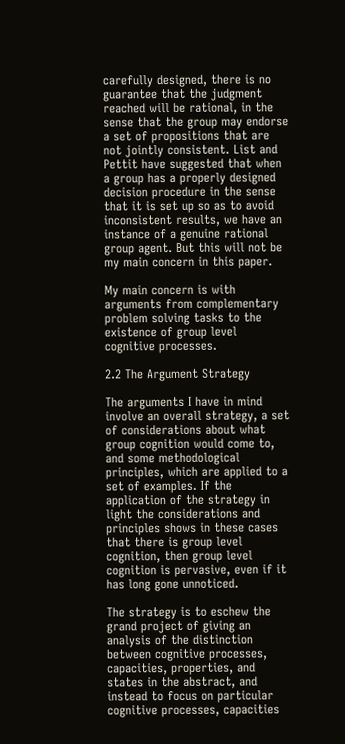carefully designed, there is no guarantee that the judgment reached will be rational, in the sense that the group may endorse a set of propositions that are not jointly consistent. List and Pettit have suggested that when a group has a properly designed decision procedure in the sense that it is set up so as to avoid inconsistent results, we have an instance of a genuine rational group agent. But this will not be my main concern in this paper.

My main concern is with arguments from complementary problem solving tasks to the existence of group level cognitive processes.

2.2 The Argument Strategy

The arguments I have in mind involve an overall strategy, a set of considerations about what group cognition would come to, and some methodological principles, which are applied to a set of examples. If the application of the strategy in light the considerations and principles shows in these cases that there is group level cognition, then group level cognition is pervasive, even if it has long gone unnoticed.

The strategy is to eschew the grand project of giving an analysis of the distinction between cognitive processes, capacities, properties, and states in the abstract, and instead to focus on particular cognitive processes, capacities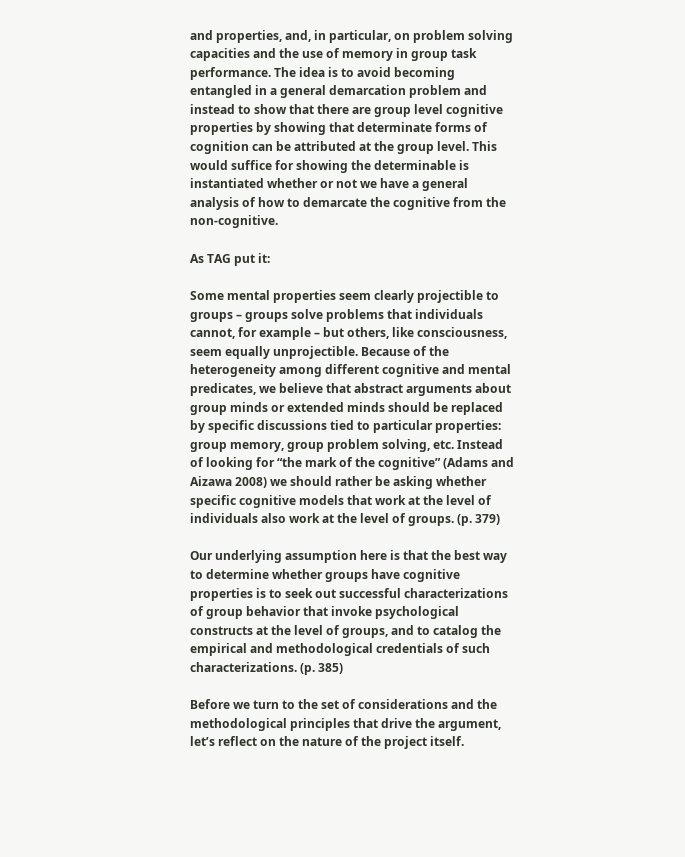and properties, and, in particular, on problem solving capacities and the use of memory in group task performance. The idea is to avoid becoming entangled in a general demarcation problem and instead to show that there are group level cognitive properties by showing that determinate forms of cognition can be attributed at the group level. This would suffice for showing the determinable is instantiated whether or not we have a general analysis of how to demarcate the cognitive from the non-cognitive.

As TAG put it:

Some mental properties seem clearly projectible to groups – groups solve problems that individuals cannot, for example – but others, like consciousness, seem equally unprojectible. Because of the heterogeneity among different cognitive and mental predicates, we believe that abstract arguments about group minds or extended minds should be replaced by specific discussions tied to particular properties: group memory, group problem solving, etc. Instead of looking for “the mark of the cognitive” (Adams and Aizawa 2008) we should rather be asking whether specific cognitive models that work at the level of individuals also work at the level of groups. (p. 379)

Our underlying assumption here is that the best way to determine whether groups have cognitive properties is to seek out successful characterizations of group behavior that invoke psychological constructs at the level of groups, and to catalog the empirical and methodological credentials of such characterizations. (p. 385)

Before we turn to the set of considerations and the methodological principles that drive the argument, let’s reflect on the nature of the project itself.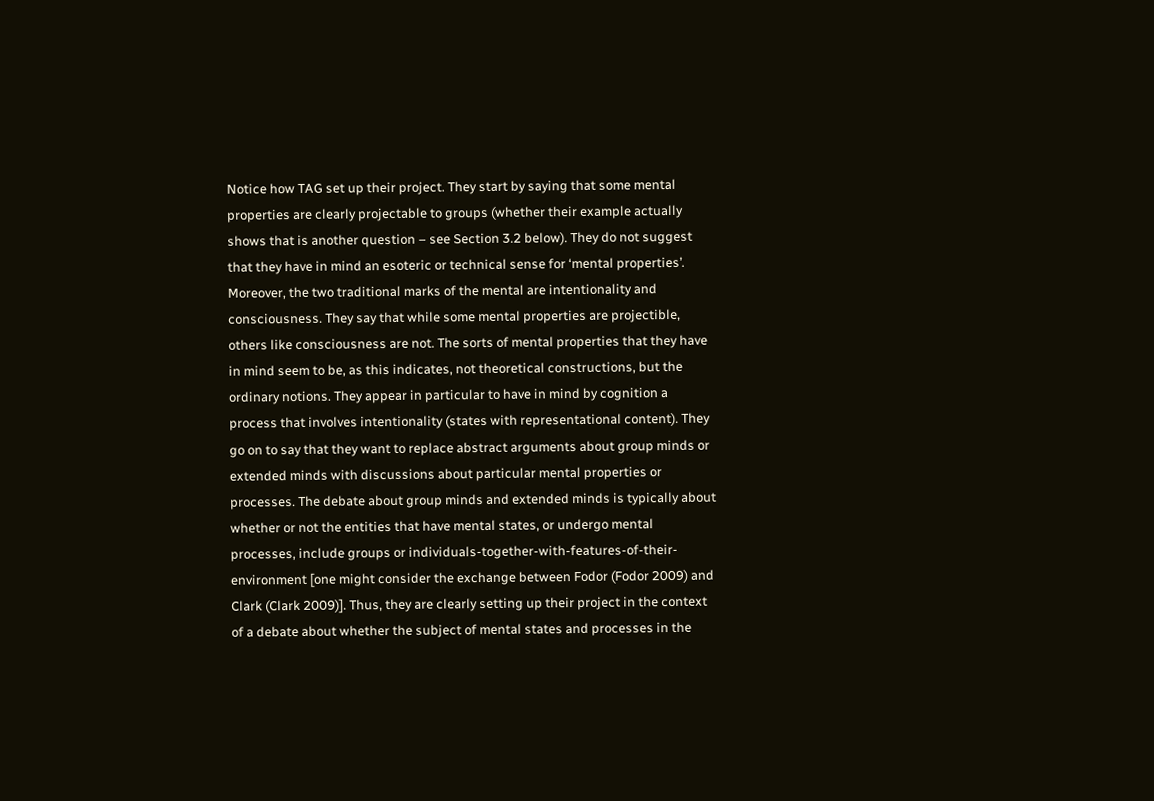Notice how TAG set up their project. They start by saying that some mental properties are clearly projectable to groups (whether their example actually shows that is another question – see Section 3.2 below). They do not suggest that they have in mind an esoteric or technical sense for ‘mental properties’. Moreover, the two traditional marks of the mental are intentionality and consciousness. They say that while some mental properties are projectible, others like consciousness are not. The sorts of mental properties that they have in mind seem to be, as this indicates, not theoretical constructions, but the ordinary notions. They appear in particular to have in mind by cognition a process that involves intentionality (states with representational content). They go on to say that they want to replace abstract arguments about group minds or extended minds with discussions about particular mental properties or processes. The debate about group minds and extended minds is typically about whether or not the entities that have mental states, or undergo mental processes, include groups or individuals-together-with-features-of-their-environment [one might consider the exchange between Fodor (Fodor 2009) and Clark (Clark 2009)]. Thus, they are clearly setting up their project in the context of a debate about whether the subject of mental states and processes in the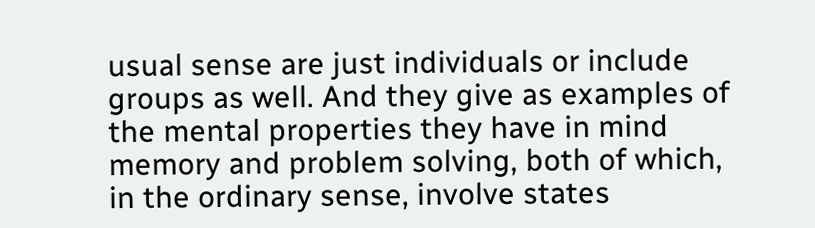usual sense are just individuals or include groups as well. And they give as examples of the mental properties they have in mind memory and problem solving, both of which, in the ordinary sense, involve states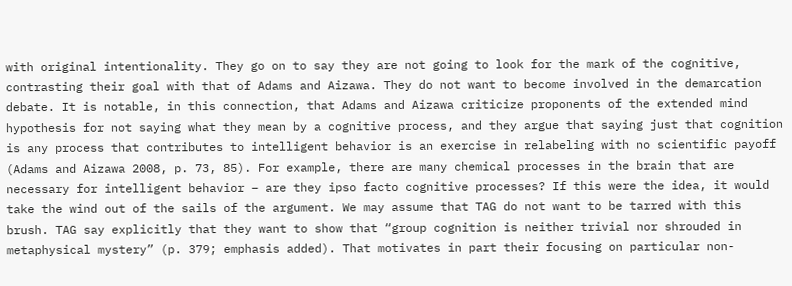with original intentionality. They go on to say they are not going to look for the mark of the cognitive, contrasting their goal with that of Adams and Aizawa. They do not want to become involved in the demarcation debate. It is notable, in this connection, that Adams and Aizawa criticize proponents of the extended mind hypothesis for not saying what they mean by a cognitive process, and they argue that saying just that cognition is any process that contributes to intelligent behavior is an exercise in relabeling with no scientific payoff (Adams and Aizawa 2008, p. 73, 85). For example, there are many chemical processes in the brain that are necessary for intelligent behavior – are they ipso facto cognitive processes? If this were the idea, it would take the wind out of the sails of the argument. We may assume that TAG do not want to be tarred with this brush. TAG say explicitly that they want to show that “group cognition is neither trivial nor shrouded in metaphysical mystery” (p. 379; emphasis added). That motivates in part their focusing on particular non-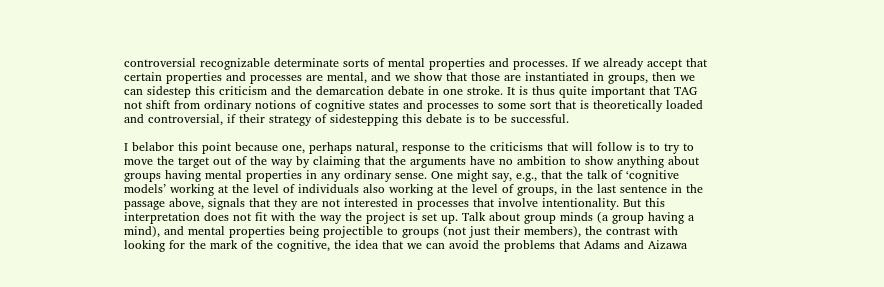controversial recognizable determinate sorts of mental properties and processes. If we already accept that certain properties and processes are mental, and we show that those are instantiated in groups, then we can sidestep this criticism and the demarcation debate in one stroke. It is thus quite important that TAG not shift from ordinary notions of cognitive states and processes to some sort that is theoretically loaded and controversial, if their strategy of sidestepping this debate is to be successful.

I belabor this point because one, perhaps natural, response to the criticisms that will follow is to try to move the target out of the way by claiming that the arguments have no ambition to show anything about groups having mental properties in any ordinary sense. One might say, e.g., that the talk of ‘cognitive models’ working at the level of individuals also working at the level of groups, in the last sentence in the passage above, signals that they are not interested in processes that involve intentionality. But this interpretation does not fit with the way the project is set up. Talk about group minds (a group having a mind), and mental properties being projectible to groups (not just their members), the contrast with looking for the mark of the cognitive, the idea that we can avoid the problems that Adams and Aizawa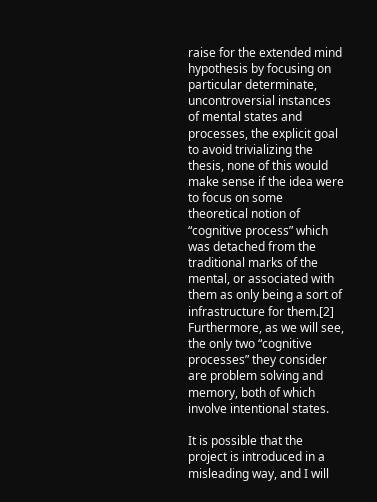raise for the extended mind hypothesis by focusing on particular determinate, uncontroversial instances of mental states and processes, the explicit goal to avoid trivializing the thesis, none of this would make sense if the idea were to focus on some theoretical notion of “cognitive process” which was detached from the traditional marks of the mental, or associated with them as only being a sort of infrastructure for them.[2] Furthermore, as we will see, the only two “cognitive processes” they consider are problem solving and memory, both of which involve intentional states.

It is possible that the project is introduced in a misleading way, and I will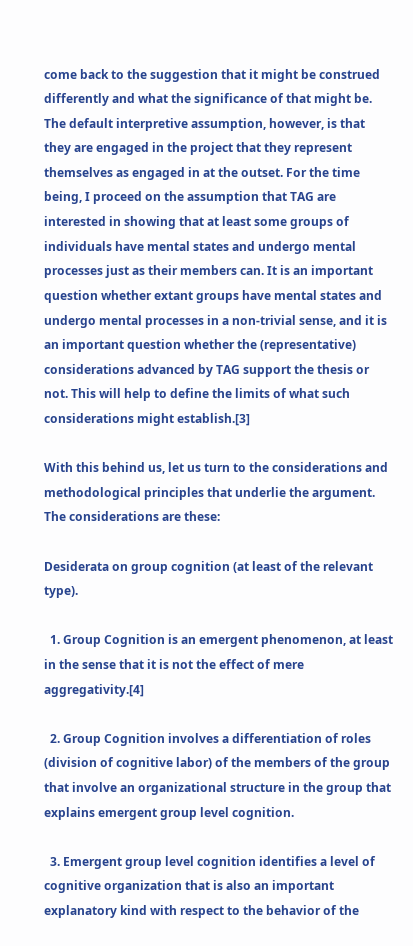come back to the suggestion that it might be construed differently and what the significance of that might be. The default interpretive assumption, however, is that they are engaged in the project that they represent themselves as engaged in at the outset. For the time being, I proceed on the assumption that TAG are interested in showing that at least some groups of individuals have mental states and undergo mental processes just as their members can. It is an important question whether extant groups have mental states and undergo mental processes in a non-trivial sense, and it is an important question whether the (representative) considerations advanced by TAG support the thesis or not. This will help to define the limits of what such considerations might establish.[3]

With this behind us, let us turn to the considerations and methodological principles that underlie the argument. The considerations are these:

Desiderata on group cognition (at least of the relevant type).

  1. Group Cognition is an emergent phenomenon, at least in the sense that it is not the effect of mere aggregativity.[4]

  2. Group Cognition involves a differentiation of roles (division of cognitive labor) of the members of the group that involve an organizational structure in the group that explains emergent group level cognition.

  3. Emergent group level cognition identifies a level of cognitive organization that is also an important explanatory kind with respect to the behavior of the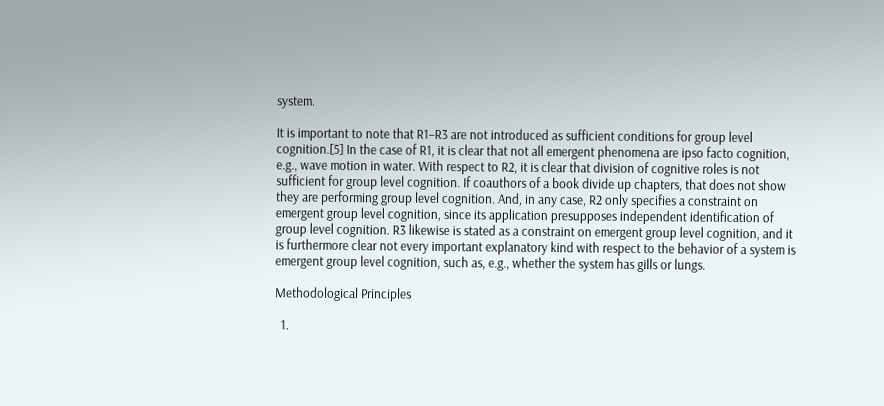system.

It is important to note that R1–R3 are not introduced as sufficient conditions for group level cognition.[5] In the case of R1, it is clear that not all emergent phenomena are ipso facto cognition, e.g., wave motion in water. With respect to R2, it is clear that division of cognitive roles is not sufficient for group level cognition. If coauthors of a book divide up chapters, that does not show they are performing group level cognition. And, in any case, R2 only specifies a constraint on emergent group level cognition, since its application presupposes independent identification of group level cognition. R3 likewise is stated as a constraint on emergent group level cognition, and it is furthermore clear not every important explanatory kind with respect to the behavior of a system is emergent group level cognition, such as, e.g., whether the system has gills or lungs.

Methodological Principles

  1.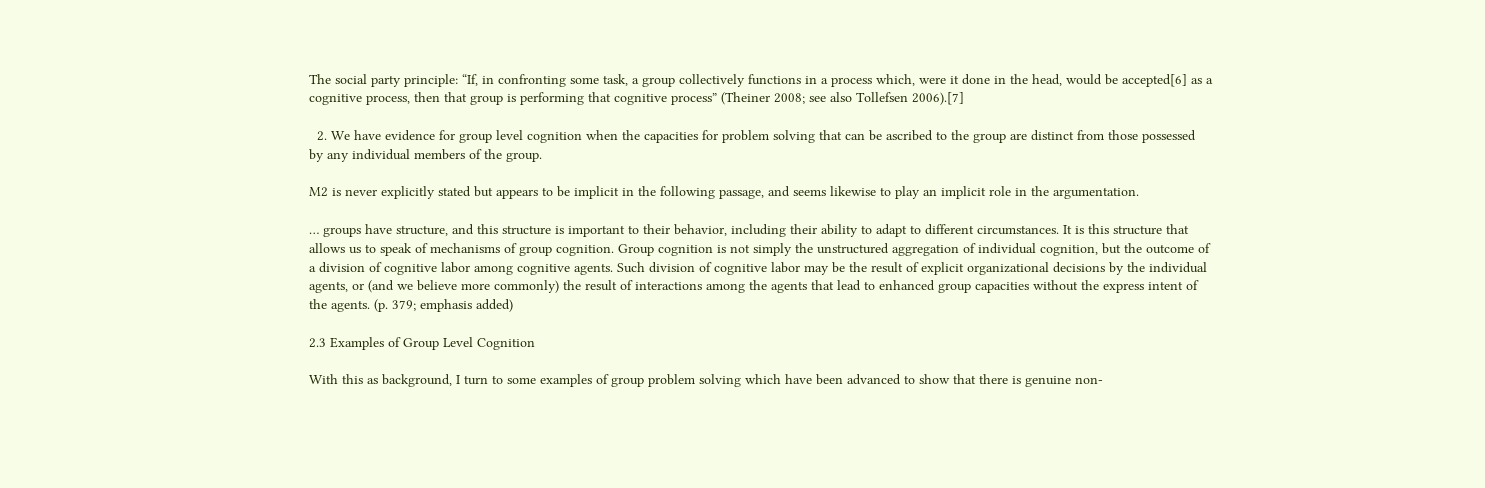The social party principle: “If, in confronting some task, a group collectively functions in a process which, were it done in the head, would be accepted[6] as a cognitive process, then that group is performing that cognitive process” (Theiner 2008; see also Tollefsen 2006).[7]

  2. We have evidence for group level cognition when the capacities for problem solving that can be ascribed to the group are distinct from those possessed by any individual members of the group.

M2 is never explicitly stated but appears to be implicit in the following passage, and seems likewise to play an implicit role in the argumentation.

… groups have structure, and this structure is important to their behavior, including their ability to adapt to different circumstances. It is this structure that allows us to speak of mechanisms of group cognition. Group cognition is not simply the unstructured aggregation of individual cognition, but the outcome of a division of cognitive labor among cognitive agents. Such division of cognitive labor may be the result of explicit organizational decisions by the individual agents, or (and we believe more commonly) the result of interactions among the agents that lead to enhanced group capacities without the express intent of the agents. (p. 379; emphasis added)

2.3 Examples of Group Level Cognition

With this as background, I turn to some examples of group problem solving which have been advanced to show that there is genuine non-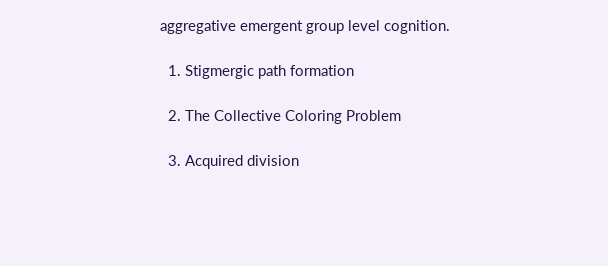aggregative emergent group level cognition.

  1. Stigmergic path formation

  2. The Collective Coloring Problem

  3. Acquired division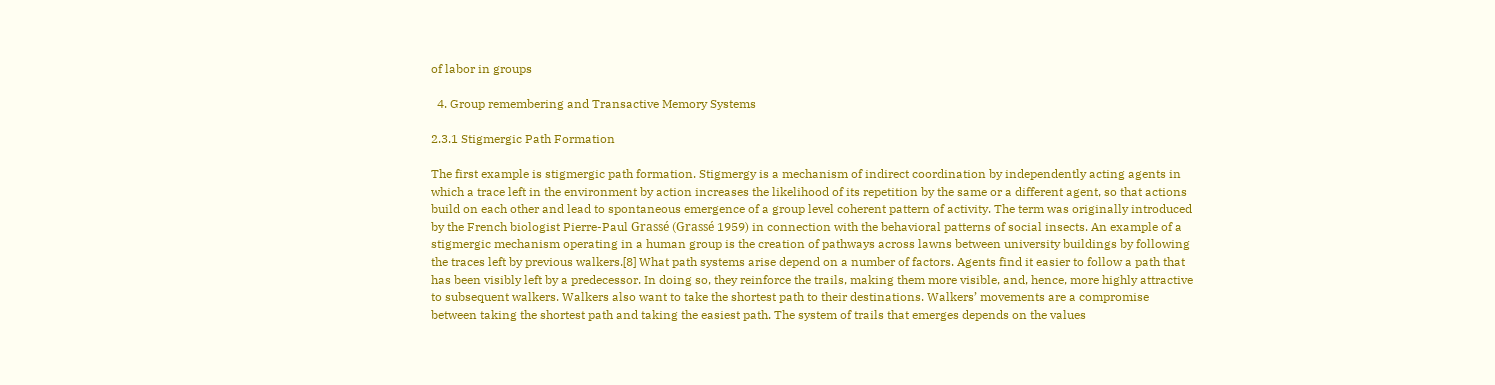of labor in groups

  4. Group remembering and Transactive Memory Systems

2.3.1 Stigmergic Path Formation

The first example is stigmergic path formation. Stigmergy is a mechanism of indirect coordination by independently acting agents in which a trace left in the environment by action increases the likelihood of its repetition by the same or a different agent, so that actions build on each other and lead to spontaneous emergence of a group level coherent pattern of activity. The term was originally introduced by the French biologist Pierre-Paul Grassé (Grassé 1959) in connection with the behavioral patterns of social insects. An example of a stigmergic mechanism operating in a human group is the creation of pathways across lawns between university buildings by following the traces left by previous walkers.[8] What path systems arise depend on a number of factors. Agents find it easier to follow a path that has been visibly left by a predecessor. In doing so, they reinforce the trails, making them more visible, and, hence, more highly attractive to subsequent walkers. Walkers also want to take the shortest path to their destinations. Walkers’ movements are a compromise between taking the shortest path and taking the easiest path. The system of trails that emerges depends on the values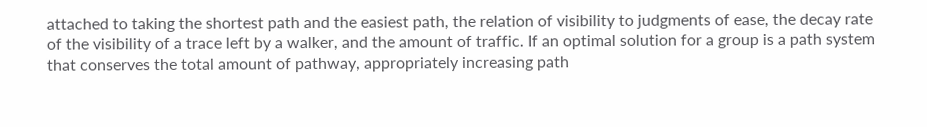attached to taking the shortest path and the easiest path, the relation of visibility to judgments of ease, the decay rate of the visibility of a trace left by a walker, and the amount of traffic. If an optimal solution for a group is a path system that conserves the total amount of pathway, appropriately increasing path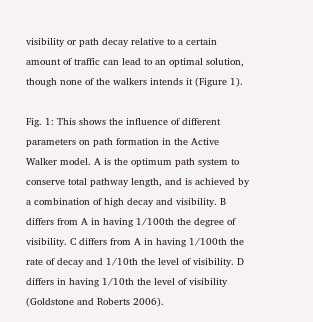visibility or path decay relative to a certain amount of traffic can lead to an optimal solution, though none of the walkers intends it (Figure 1).

Fig. 1: This shows the influence of different parameters on path formation in the Active Walker model. A is the optimum path system to conserve total pathway length, and is achieved by a combination of high decay and visibility. B differs from A in having 1/100th the degree of visibility. C differs from A in having 1/100th the rate of decay and 1/10th the level of visibility. D differs in having 1/10th the level of visibility (Goldstone and Roberts 2006).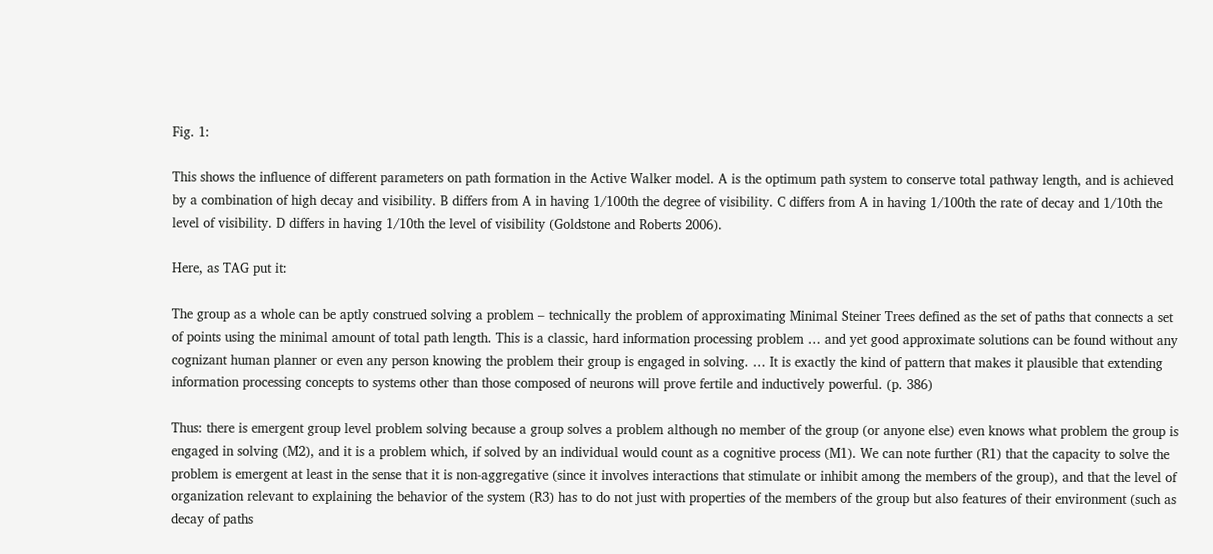Fig. 1:

This shows the influence of different parameters on path formation in the Active Walker model. A is the optimum path system to conserve total pathway length, and is achieved by a combination of high decay and visibility. B differs from A in having 1/100th the degree of visibility. C differs from A in having 1/100th the rate of decay and 1/10th the level of visibility. D differs in having 1/10th the level of visibility (Goldstone and Roberts 2006).

Here, as TAG put it:

The group as a whole can be aptly construed solving a problem – technically the problem of approximating Minimal Steiner Trees defined as the set of paths that connects a set of points using the minimal amount of total path length. This is a classic, hard information processing problem … and yet good approximate solutions can be found without any cognizant human planner or even any person knowing the problem their group is engaged in solving. … It is exactly the kind of pattern that makes it plausible that extending information processing concepts to systems other than those composed of neurons will prove fertile and inductively powerful. (p. 386)

Thus: there is emergent group level problem solving because a group solves a problem although no member of the group (or anyone else) even knows what problem the group is engaged in solving (M2), and it is a problem which, if solved by an individual would count as a cognitive process (M1). We can note further (R1) that the capacity to solve the problem is emergent at least in the sense that it is non-aggregative (since it involves interactions that stimulate or inhibit among the members of the group), and that the level of organization relevant to explaining the behavior of the system (R3) has to do not just with properties of the members of the group but also features of their environment (such as decay of paths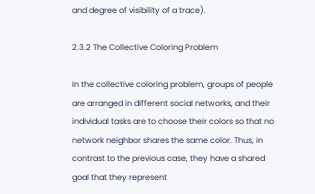and degree of visibility of a trace).

2.3.2 The Collective Coloring Problem

In the collective coloring problem, groups of people are arranged in different social networks, and their individual tasks are to choose their colors so that no network neighbor shares the same color. Thus, in contrast to the previous case, they have a shared goal that they represent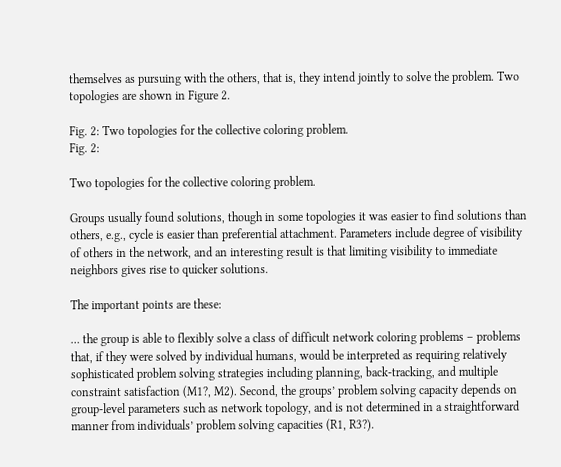themselves as pursuing with the others, that is, they intend jointly to solve the problem. Two topologies are shown in Figure 2.

Fig. 2: Two topologies for the collective coloring problem.
Fig. 2:

Two topologies for the collective coloring problem.

Groups usually found solutions, though in some topologies it was easier to find solutions than others, e.g., cycle is easier than preferential attachment. Parameters include degree of visibility of others in the network, and an interesting result is that limiting visibility to immediate neighbors gives rise to quicker solutions.

The important points are these:

… the group is able to flexibly solve a class of difficult network coloring problems – problems that, if they were solved by individual humans, would be interpreted as requiring relatively sophisticated problem solving strategies including planning, back-tracking, and multiple constraint satisfaction (M1?, M2). Second, the groups’ problem solving capacity depends on group-level parameters such as network topology, and is not determined in a straightforward manner from individuals’ problem solving capacities (R1, R3?).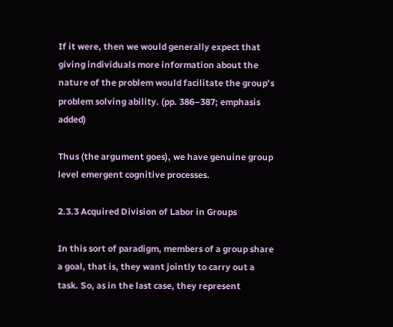If it were, then we would generally expect that giving individuals more information about the nature of the problem would facilitate the group’s problem solving ability. (pp. 386–387; emphasis added)

Thus (the argument goes), we have genuine group level emergent cognitive processes.

2.3.3 Acquired Division of Labor in Groups

In this sort of paradigm, members of a group share a goal, that is, they want jointly to carry out a task. So, as in the last case, they represent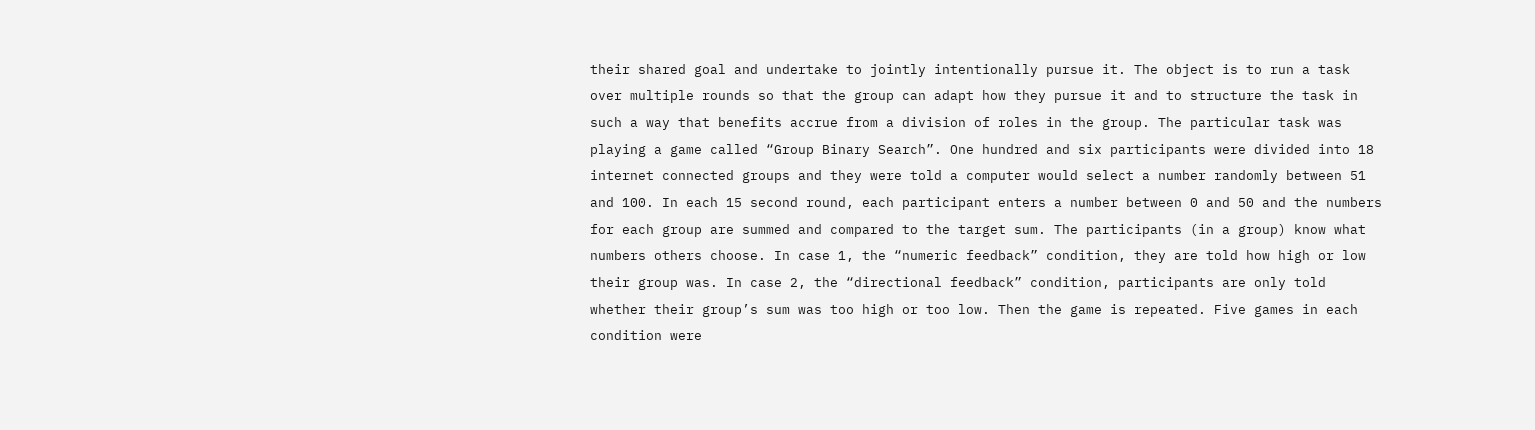their shared goal and undertake to jointly intentionally pursue it. The object is to run a task over multiple rounds so that the group can adapt how they pursue it and to structure the task in such a way that benefits accrue from a division of roles in the group. The particular task was playing a game called “Group Binary Search”. One hundred and six participants were divided into 18 internet connected groups and they were told a computer would select a number randomly between 51 and 100. In each 15 second round, each participant enters a number between 0 and 50 and the numbers for each group are summed and compared to the target sum. The participants (in a group) know what numbers others choose. In case 1, the “numeric feedback” condition, they are told how high or low their group was. In case 2, the “directional feedback” condition, participants are only told whether their group’s sum was too high or too low. Then the game is repeated. Five games in each condition were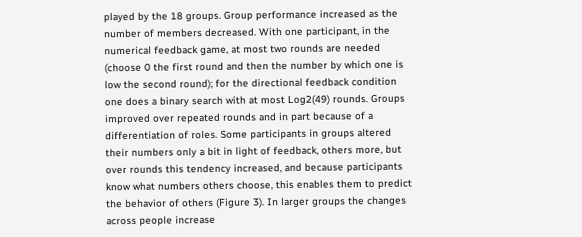played by the 18 groups. Group performance increased as the number of members decreased. With one participant, in the numerical feedback game, at most two rounds are needed (choose 0 the first round and then the number by which one is low the second round); for the directional feedback condition one does a binary search with at most Log2(49) rounds. Groups improved over repeated rounds and in part because of a differentiation of roles. Some participants in groups altered their numbers only a bit in light of feedback, others more, but over rounds this tendency increased, and because participants know what numbers others choose, this enables them to predict the behavior of others (Figure 3). In larger groups the changes across people increase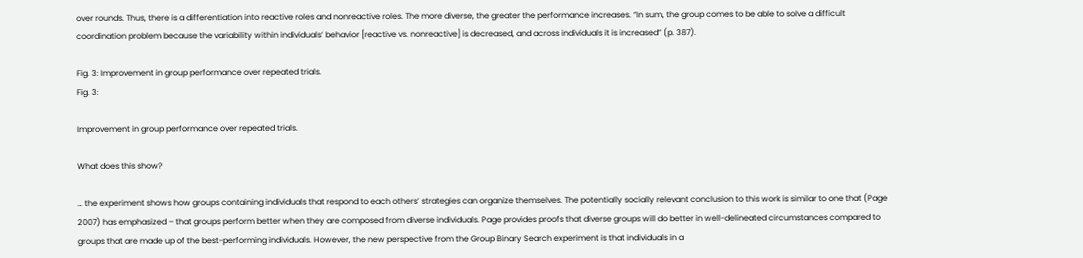over rounds. Thus, there is a differentiation into reactive roles and nonreactive roles. The more diverse, the greater the performance increases. “In sum, the group comes to be able to solve a difficult coordination problem because the variability within individuals’ behavior [reactive vs. nonreactive] is decreased, and across individuals it is increased” (p. 387).

Fig. 3: Improvement in group performance over repeated trials.
Fig. 3:

Improvement in group performance over repeated trials.

What does this show?

… the experiment shows how groups containing individuals that respond to each others’ strategies can organize themselves. The potentially socially relevant conclusion to this work is similar to one that (Page 2007) has emphasized – that groups perform better when they are composed from diverse individuals. Page provides proofs that diverse groups will do better in well-delineated circumstances compared to groups that are made up of the best-performing individuals. However, the new perspective from the Group Binary Search experiment is that individuals in a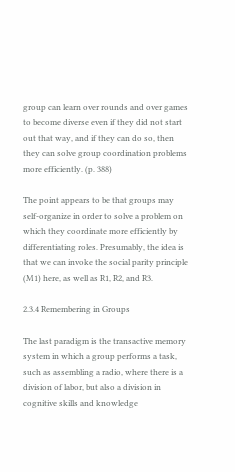group can learn over rounds and over games to become diverse even if they did not start out that way, and if they can do so, then they can solve group coordination problems more efficiently. (p. 388)

The point appears to be that groups may self-organize in order to solve a problem on which they coordinate more efficiently by differentiating roles. Presumably, the idea is that we can invoke the social parity principle (M1) here, as well as R1, R2, and R3.

2.3.4 Remembering in Groups

The last paradigm is the transactive memory system in which a group performs a task, such as assembling a radio, where there is a division of labor, but also a division in cognitive skills and knowledge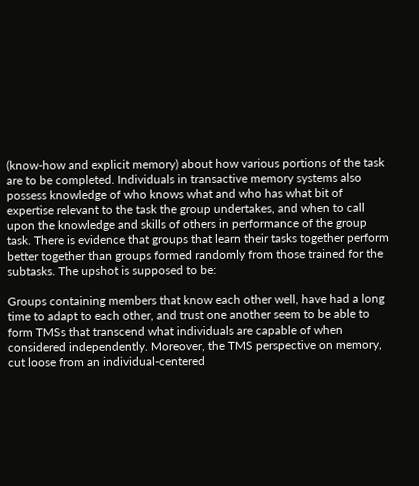(know-how and explicit memory) about how various portions of the task are to be completed. Individuals in transactive memory systems also possess knowledge of who knows what and who has what bit of expertise relevant to the task the group undertakes, and when to call upon the knowledge and skills of others in performance of the group task. There is evidence that groups that learn their tasks together perform better together than groups formed randomly from those trained for the subtasks. The upshot is supposed to be:

Groups containing members that know each other well, have had a long time to adapt to each other, and trust one another seem to be able to form TMSs that transcend what individuals are capable of when considered independently. Moreover, the TMS perspective on memory, cut loose from an individual-centered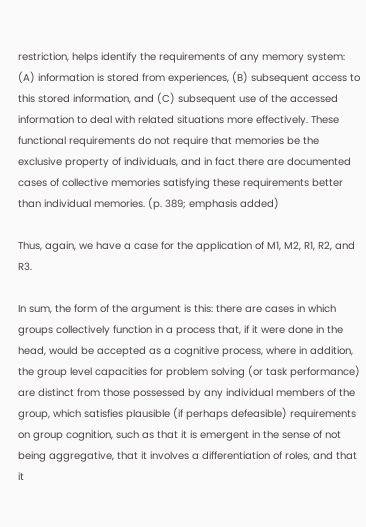restriction, helps identify the requirements of any memory system: (A) information is stored from experiences, (B) subsequent access to this stored information, and (C) subsequent use of the accessed information to deal with related situations more effectively. These functional requirements do not require that memories be the exclusive property of individuals, and in fact there are documented cases of collective memories satisfying these requirements better than individual memories. (p. 389; emphasis added)

Thus, again, we have a case for the application of M1, M2, R1, R2, and R3.

In sum, the form of the argument is this: there are cases in which groups collectively function in a process that, if it were done in the head, would be accepted as a cognitive process, where in addition, the group level capacities for problem solving (or task performance) are distinct from those possessed by any individual members of the group, which satisfies plausible (if perhaps defeasible) requirements on group cognition, such as that it is emergent in the sense of not being aggregative, that it involves a differentiation of roles, and that it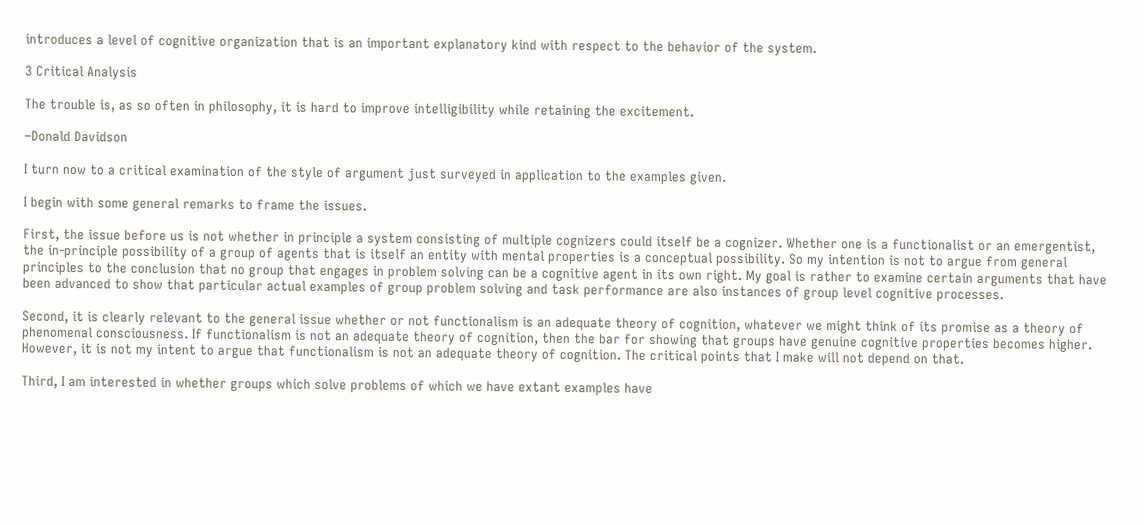introduces a level of cognitive organization that is an important explanatory kind with respect to the behavior of the system.

3 Critical Analysis

The trouble is, as so often in philosophy, it is hard to improve intelligibility while retaining the excitement.

–Donald Davidson

I turn now to a critical examination of the style of argument just surveyed in application to the examples given.

I begin with some general remarks to frame the issues.

First, the issue before us is not whether in principle a system consisting of multiple cognizers could itself be a cognizer. Whether one is a functionalist or an emergentist, the in-principle possibility of a group of agents that is itself an entity with mental properties is a conceptual possibility. So my intention is not to argue from general principles to the conclusion that no group that engages in problem solving can be a cognitive agent in its own right. My goal is rather to examine certain arguments that have been advanced to show that particular actual examples of group problem solving and task performance are also instances of group level cognitive processes.

Second, it is clearly relevant to the general issue whether or not functionalism is an adequate theory of cognition, whatever we might think of its promise as a theory of phenomenal consciousness. If functionalism is not an adequate theory of cognition, then the bar for showing that groups have genuine cognitive properties becomes higher. However, it is not my intent to argue that functionalism is not an adequate theory of cognition. The critical points that I make will not depend on that.

Third, I am interested in whether groups which solve problems of which we have extant examples have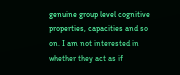genuine group level cognitive properties, capacities and so on. I am not interested in whether they act as if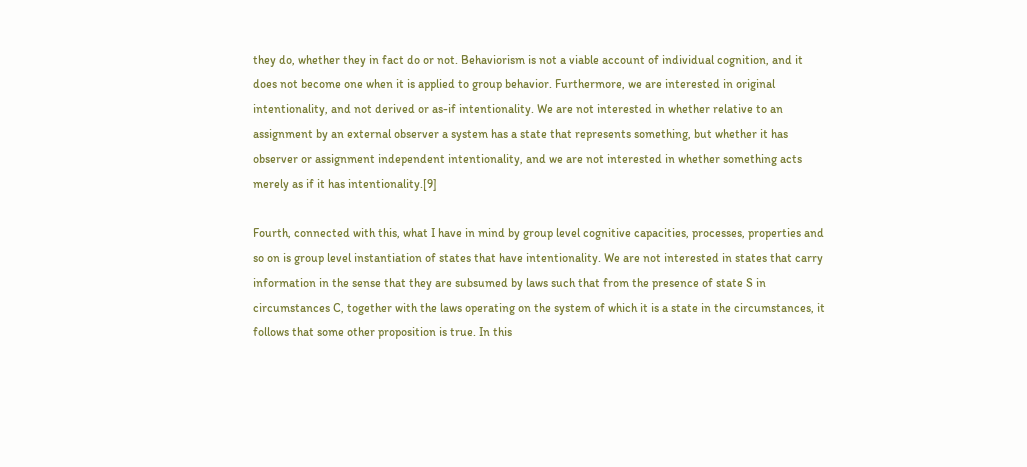they do, whether they in fact do or not. Behaviorism is not a viable account of individual cognition, and it does not become one when it is applied to group behavior. Furthermore, we are interested in original intentionality, and not derived or as-if intentionality. We are not interested in whether relative to an assignment by an external observer a system has a state that represents something, but whether it has observer or assignment independent intentionality, and we are not interested in whether something acts merely as if it has intentionality.[9]

Fourth, connected with this, what I have in mind by group level cognitive capacities, processes, properties and so on is group level instantiation of states that have intentionality. We are not interested in states that carry information in the sense that they are subsumed by laws such that from the presence of state S in circumstances C, together with the laws operating on the system of which it is a state in the circumstances, it follows that some other proposition is true. In this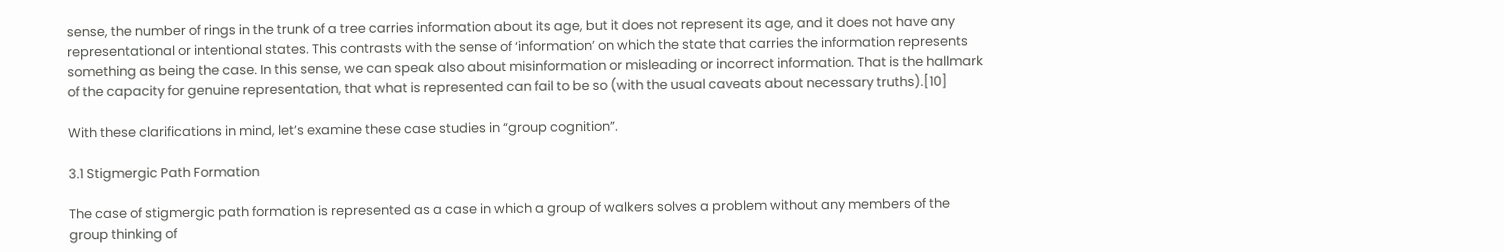sense, the number of rings in the trunk of a tree carries information about its age, but it does not represent its age, and it does not have any representational or intentional states. This contrasts with the sense of ‘information’ on which the state that carries the information represents something as being the case. In this sense, we can speak also about misinformation or misleading or incorrect information. That is the hallmark of the capacity for genuine representation, that what is represented can fail to be so (with the usual caveats about necessary truths).[10]

With these clarifications in mind, let’s examine these case studies in “group cognition”.

3.1 Stigmergic Path Formation

The case of stigmergic path formation is represented as a case in which a group of walkers solves a problem without any members of the group thinking of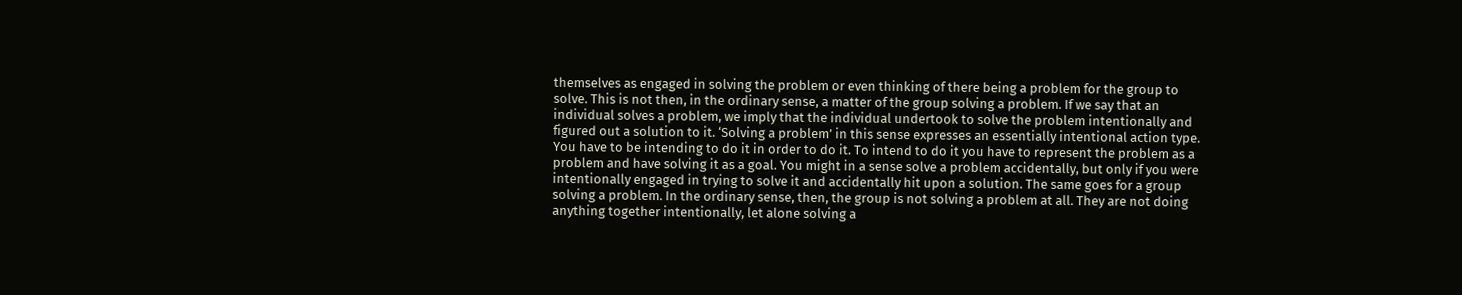themselves as engaged in solving the problem or even thinking of there being a problem for the group to solve. This is not then, in the ordinary sense, a matter of the group solving a problem. If we say that an individual solves a problem, we imply that the individual undertook to solve the problem intentionally and figured out a solution to it. ‘Solving a problem’ in this sense expresses an essentially intentional action type. You have to be intending to do it in order to do it. To intend to do it you have to represent the problem as a problem and have solving it as a goal. You might in a sense solve a problem accidentally, but only if you were intentionally engaged in trying to solve it and accidentally hit upon a solution. The same goes for a group solving a problem. In the ordinary sense, then, the group is not solving a problem at all. They are not doing anything together intentionally, let alone solving a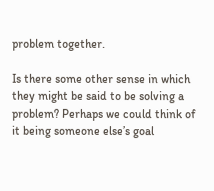problem together.

Is there some other sense in which they might be said to be solving a problem? Perhaps we could think of it being someone else’s goal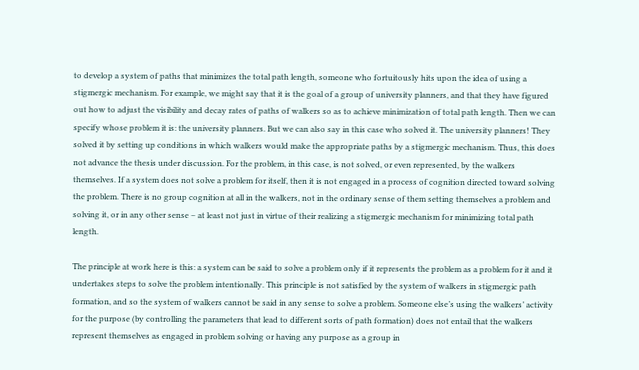to develop a system of paths that minimizes the total path length, someone who fortuitously hits upon the idea of using a stigmergic mechanism. For example, we might say that it is the goal of a group of university planners, and that they have figured out how to adjust the visibility and decay rates of paths of walkers so as to achieve minimization of total path length. Then we can specify whose problem it is: the university planners. But we can also say in this case who solved it. The university planners! They solved it by setting up conditions in which walkers would make the appropriate paths by a stigmergic mechanism. Thus, this does not advance the thesis under discussion. For the problem, in this case, is not solved, or even represented, by the walkers themselves. If a system does not solve a problem for itself, then it is not engaged in a process of cognition directed toward solving the problem. There is no group cognition at all in the walkers, not in the ordinary sense of them setting themselves a problem and solving it, or in any other sense – at least not just in virtue of their realizing a stigmergic mechanism for minimizing total path length.

The principle at work here is this: a system can be said to solve a problem only if it represents the problem as a problem for it and it undertakes steps to solve the problem intentionally. This principle is not satisfied by the system of walkers in stigmergic path formation, and so the system of walkers cannot be said in any sense to solve a problem. Someone else’s using the walkers’ activity for the purpose (by controlling the parameters that lead to different sorts of path formation) does not entail that the walkers represent themselves as engaged in problem solving or having any purpose as a group in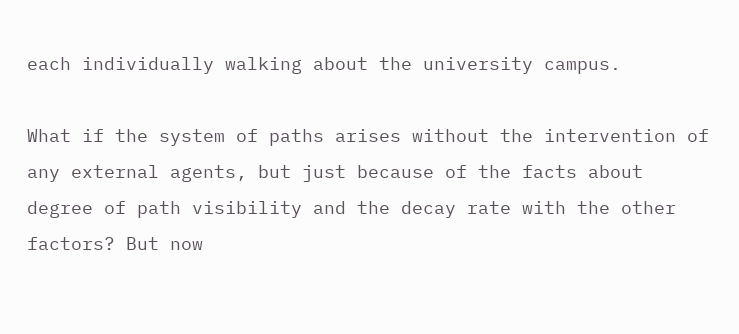each individually walking about the university campus.

What if the system of paths arises without the intervention of any external agents, but just because of the facts about degree of path visibility and the decay rate with the other factors? But now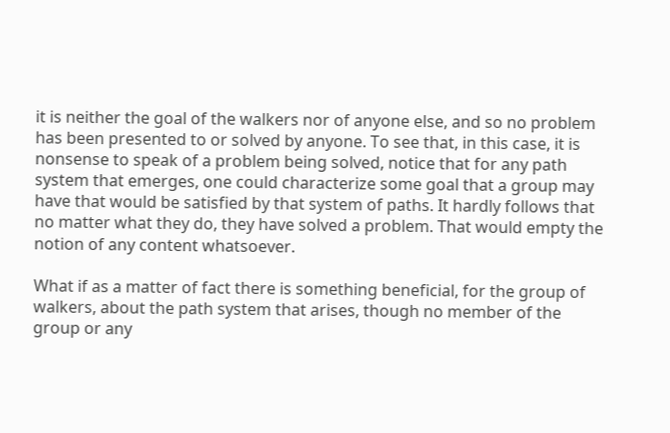it is neither the goal of the walkers nor of anyone else, and so no problem has been presented to or solved by anyone. To see that, in this case, it is nonsense to speak of a problem being solved, notice that for any path system that emerges, one could characterize some goal that a group may have that would be satisfied by that system of paths. It hardly follows that no matter what they do, they have solved a problem. That would empty the notion of any content whatsoever.

What if as a matter of fact there is something beneficial, for the group of walkers, about the path system that arises, though no member of the group or any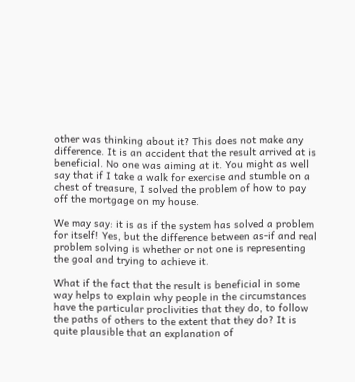other was thinking about it? This does not make any difference. It is an accident that the result arrived at is beneficial. No one was aiming at it. You might as well say that if I take a walk for exercise and stumble on a chest of treasure, I solved the problem of how to pay off the mortgage on my house.

We may say: it is as if the system has solved a problem for itself! Yes, but the difference between as-if and real problem solving is whether or not one is representing the goal and trying to achieve it.

What if the fact that the result is beneficial in some way helps to explain why people in the circumstances have the particular proclivities that they do, to follow the paths of others to the extent that they do? It is quite plausible that an explanation of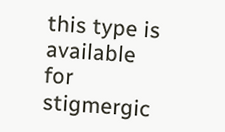this type is available for stigmergic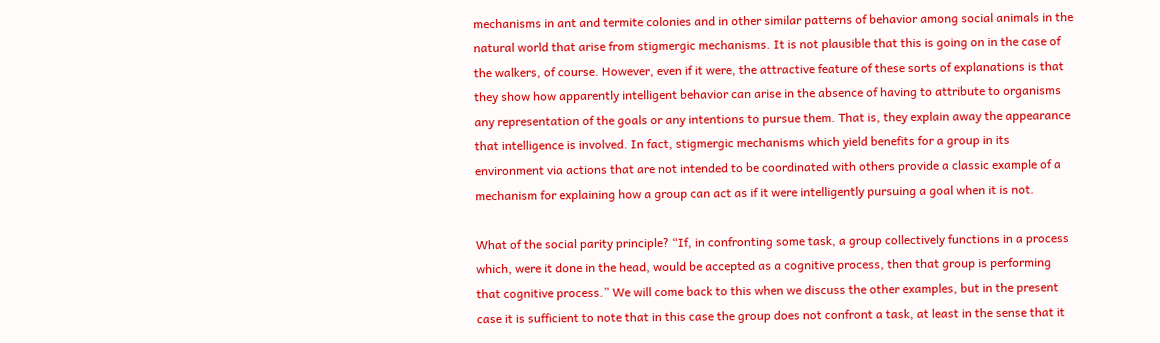mechanisms in ant and termite colonies and in other similar patterns of behavior among social animals in the natural world that arise from stigmergic mechanisms. It is not plausible that this is going on in the case of the walkers, of course. However, even if it were, the attractive feature of these sorts of explanations is that they show how apparently intelligent behavior can arise in the absence of having to attribute to organisms any representation of the goals or any intentions to pursue them. That is, they explain away the appearance that intelligence is involved. In fact, stigmergic mechanisms which yield benefits for a group in its environment via actions that are not intended to be coordinated with others provide a classic example of a mechanism for explaining how a group can act as if it were intelligently pursuing a goal when it is not.

What of the social parity principle? “If, in confronting some task, a group collectively functions in a process which, were it done in the head, would be accepted as a cognitive process, then that group is performing that cognitive process.” We will come back to this when we discuss the other examples, but in the present case it is sufficient to note that in this case the group does not confront a task, at least in the sense that it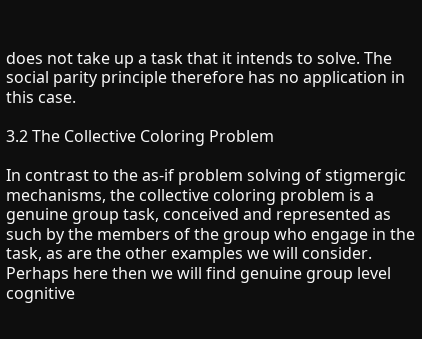does not take up a task that it intends to solve. The social parity principle therefore has no application in this case.

3.2 The Collective Coloring Problem

In contrast to the as-if problem solving of stigmergic mechanisms, the collective coloring problem is a genuine group task, conceived and represented as such by the members of the group who engage in the task, as are the other examples we will consider. Perhaps here then we will find genuine group level cognitive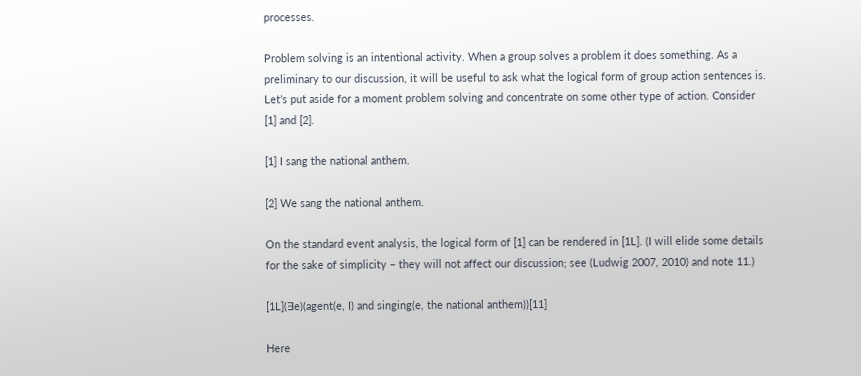processes.

Problem solving is an intentional activity. When a group solves a problem it does something. As a preliminary to our discussion, it will be useful to ask what the logical form of group action sentences is. Let’s put aside for a moment problem solving and concentrate on some other type of action. Consider [1] and [2].

[1] I sang the national anthem.

[2] We sang the national anthem.

On the standard event analysis, the logical form of [1] can be rendered in [1L]. (I will elide some details for the sake of simplicity – they will not affect our discussion; see (Ludwig 2007, 2010) and note 11.)

[1L](∃e)(agent(e, I) and singing(e, the national anthem))[11]

Here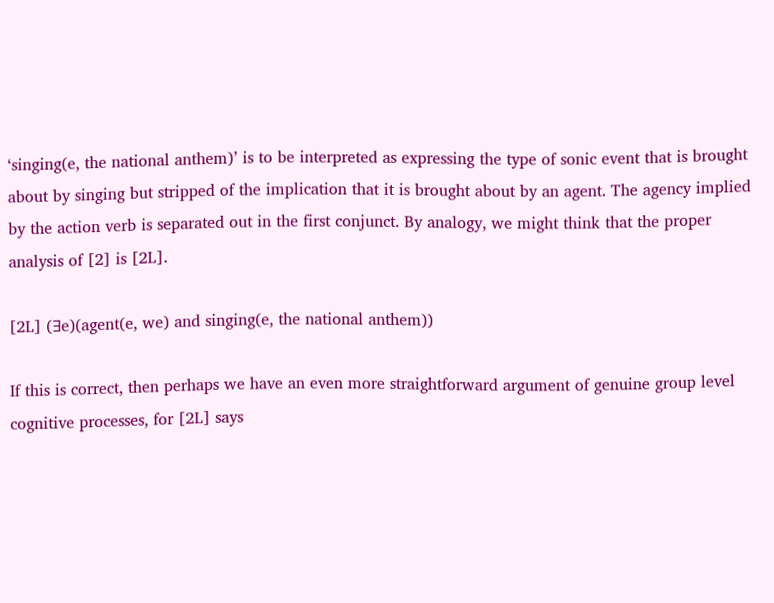‘singing(e, the national anthem)’ is to be interpreted as expressing the type of sonic event that is brought about by singing but stripped of the implication that it is brought about by an agent. The agency implied by the action verb is separated out in the first conjunct. By analogy, we might think that the proper analysis of [2] is [2L].

[2L] (∃e)(agent(e, we) and singing(e, the national anthem))

If this is correct, then perhaps we have an even more straightforward argument of genuine group level cognitive processes, for [2L] says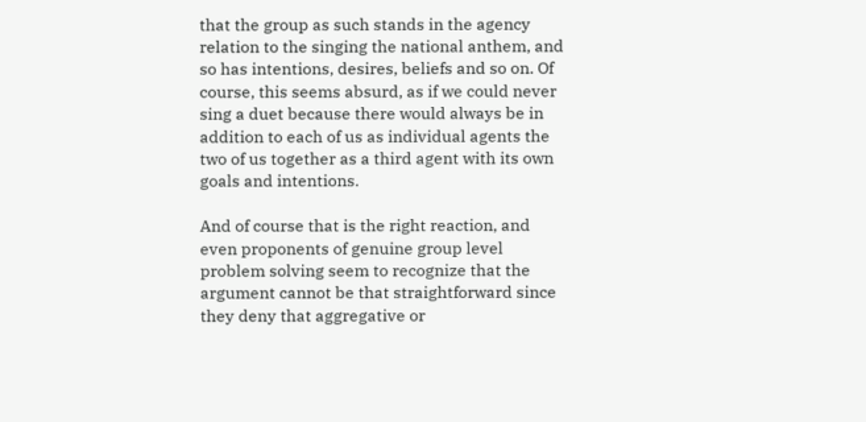that the group as such stands in the agency relation to the singing the national anthem, and so has intentions, desires, beliefs and so on. Of course, this seems absurd, as if we could never sing a duet because there would always be in addition to each of us as individual agents the two of us together as a third agent with its own goals and intentions.

And of course that is the right reaction, and even proponents of genuine group level problem solving seem to recognize that the argument cannot be that straightforward since they deny that aggregative or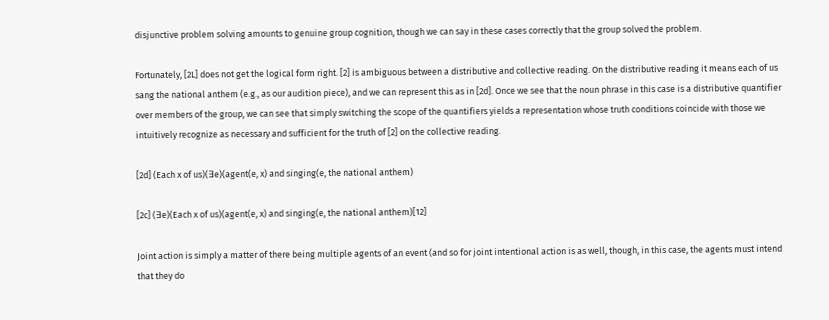disjunctive problem solving amounts to genuine group cognition, though we can say in these cases correctly that the group solved the problem.

Fortunately, [2L] does not get the logical form right. [2] is ambiguous between a distributive and collective reading. On the distributive reading it means each of us sang the national anthem (e.g., as our audition piece), and we can represent this as in [2d]. Once we see that the noun phrase in this case is a distributive quantifier over members of the group, we can see that simply switching the scope of the quantifiers yields a representation whose truth conditions coincide with those we intuitively recognize as necessary and sufficient for the truth of [2] on the collective reading.

[2d] (Each x of us)(∃e)(agent(e, x) and singing(e, the national anthem)

[2c] (∃e)(Each x of us)(agent(e, x) and singing(e, the national anthem)[12]

Joint action is simply a matter of there being multiple agents of an event (and so for joint intentional action is as well, though, in this case, the agents must intend that they do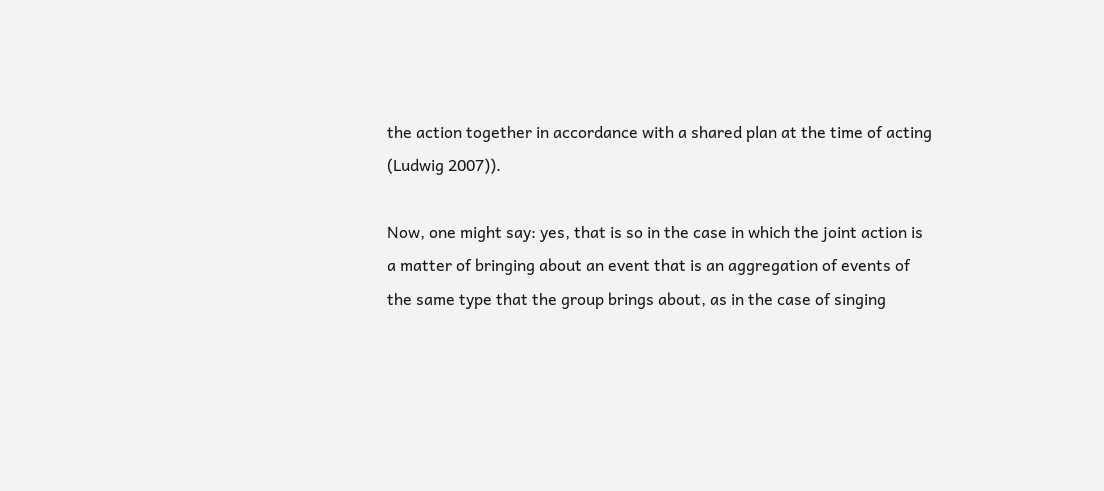the action together in accordance with a shared plan at the time of acting (Ludwig 2007)).

Now, one might say: yes, that is so in the case in which the joint action is a matter of bringing about an event that is an aggregation of events of the same type that the group brings about, as in the case of singing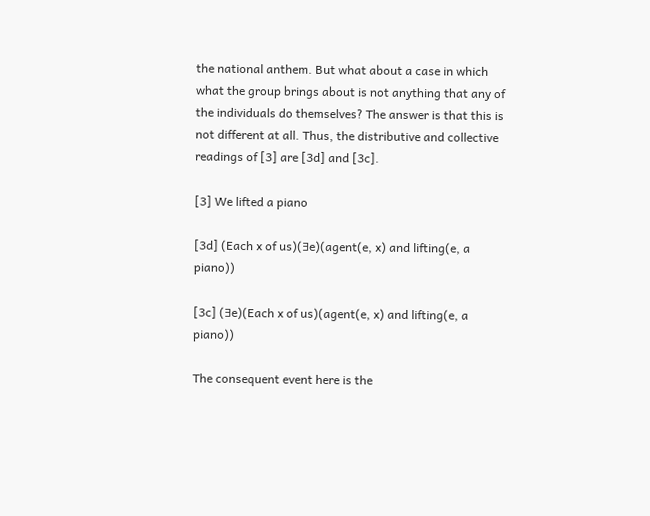the national anthem. But what about a case in which what the group brings about is not anything that any of the individuals do themselves? The answer is that this is not different at all. Thus, the distributive and collective readings of [3] are [3d] and [3c].

[3] We lifted a piano

[3d] (Each x of us)(∃e)(agent(e, x) and lifting(e, a piano))

[3c] (∃e)(Each x of us)(agent(e, x) and lifting(e, a piano))

The consequent event here is the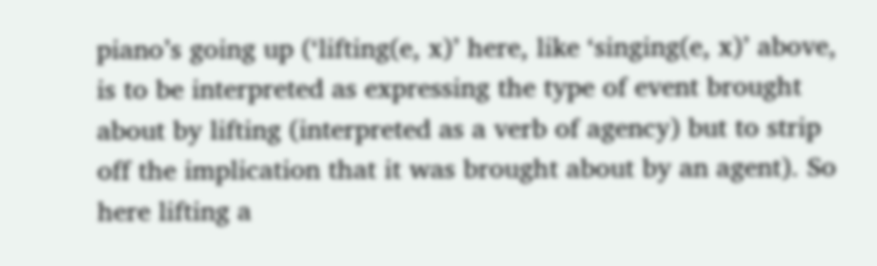piano’s going up (‘lifting(e, x)’ here, like ‘singing(e, x)’ above, is to be interpreted as expressing the type of event brought about by lifting (interpreted as a verb of agency) but to strip off the implication that it was brought about by an agent). So here lifting a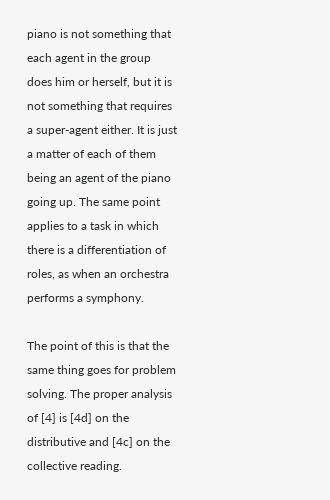piano is not something that each agent in the group does him or herself, but it is not something that requires a super-agent either. It is just a matter of each of them being an agent of the piano going up. The same point applies to a task in which there is a differentiation of roles, as when an orchestra performs a symphony.

The point of this is that the same thing goes for problem solving. The proper analysis of [4] is [4d] on the distributive and [4c] on the collective reading.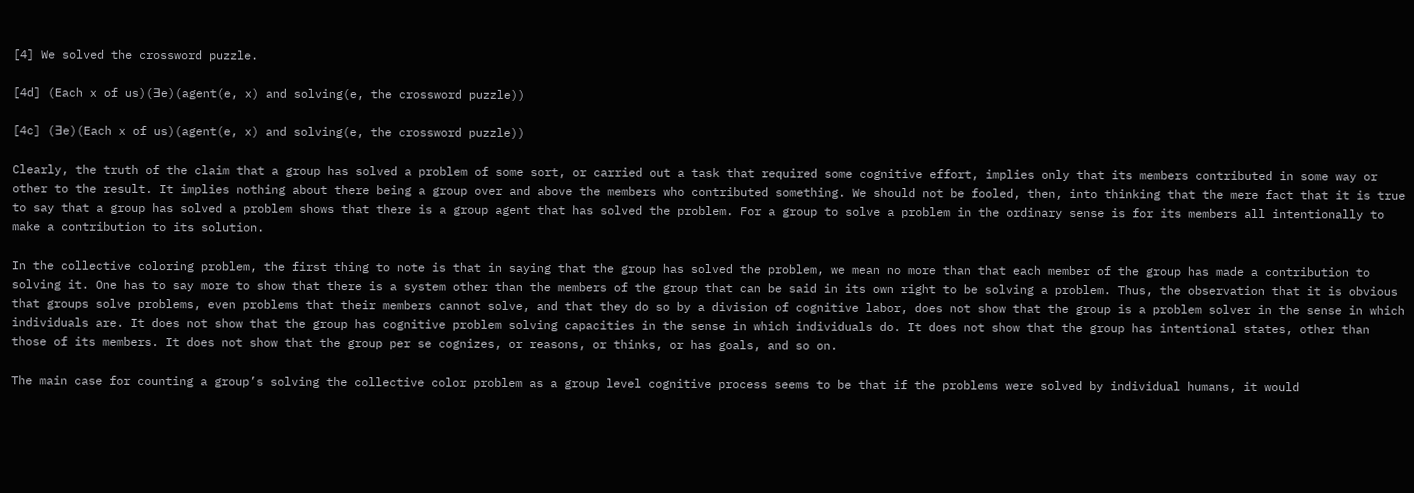[4] We solved the crossword puzzle.

[4d] (Each x of us)(∃e)(agent(e, x) and solving(e, the crossword puzzle))

[4c] (∃e)(Each x of us)(agent(e, x) and solving(e, the crossword puzzle))

Clearly, the truth of the claim that a group has solved a problem of some sort, or carried out a task that required some cognitive effort, implies only that its members contributed in some way or other to the result. It implies nothing about there being a group over and above the members who contributed something. We should not be fooled, then, into thinking that the mere fact that it is true to say that a group has solved a problem shows that there is a group agent that has solved the problem. For a group to solve a problem in the ordinary sense is for its members all intentionally to make a contribution to its solution.

In the collective coloring problem, the first thing to note is that in saying that the group has solved the problem, we mean no more than that each member of the group has made a contribution to solving it. One has to say more to show that there is a system other than the members of the group that can be said in its own right to be solving a problem. Thus, the observation that it is obvious that groups solve problems, even problems that their members cannot solve, and that they do so by a division of cognitive labor, does not show that the group is a problem solver in the sense in which individuals are. It does not show that the group has cognitive problem solving capacities in the sense in which individuals do. It does not show that the group has intentional states, other than those of its members. It does not show that the group per se cognizes, or reasons, or thinks, or has goals, and so on.

The main case for counting a group’s solving the collective color problem as a group level cognitive process seems to be that if the problems were solved by individual humans, it would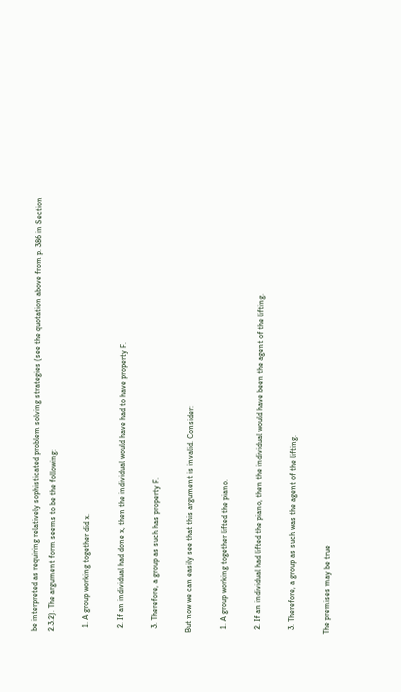be interpreted as requiring relatively sophisticated problem solving strategies (see the quotation above from p. 386 in Section 2.3.2). The argument form seems to be the following:

  1. A group working together did x.

  2. If an individual had done x, then the individual would have had to have property F.

  3. Therefore, a group as such has property F.

But now we can easily see that this argument is invalid. Consider:

  1. A group working together lifted the piano.

  2. If an individual had lifted the piano, then the individual would have been the agent of the lifting.

  3. Therefore, a group as such was the agent of the lifting.

The premises may be true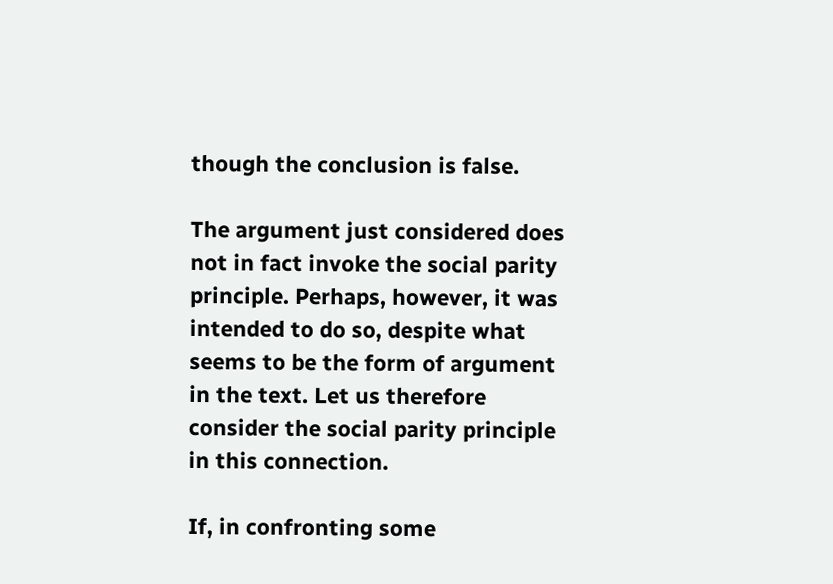though the conclusion is false.

The argument just considered does not in fact invoke the social parity principle. Perhaps, however, it was intended to do so, despite what seems to be the form of argument in the text. Let us therefore consider the social parity principle in this connection.

If, in confronting some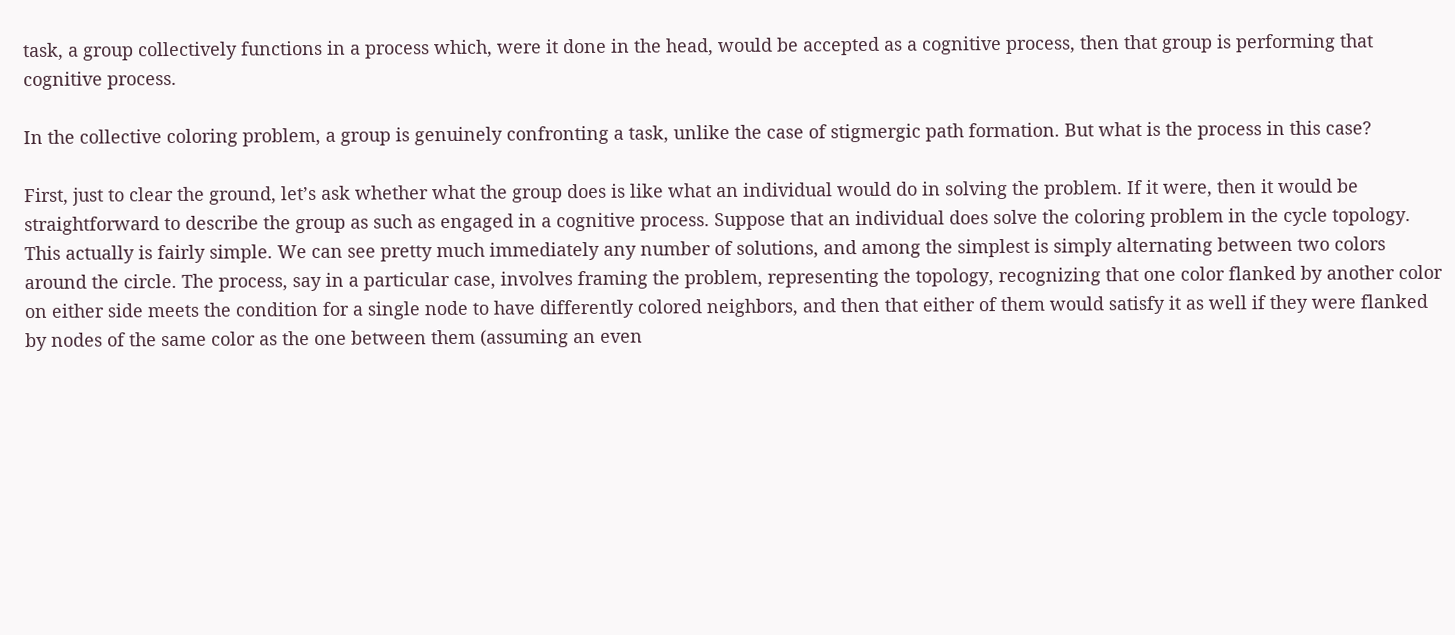task, a group collectively functions in a process which, were it done in the head, would be accepted as a cognitive process, then that group is performing that cognitive process.

In the collective coloring problem, a group is genuinely confronting a task, unlike the case of stigmergic path formation. But what is the process in this case?

First, just to clear the ground, let’s ask whether what the group does is like what an individual would do in solving the problem. If it were, then it would be straightforward to describe the group as such as engaged in a cognitive process. Suppose that an individual does solve the coloring problem in the cycle topology. This actually is fairly simple. We can see pretty much immediately any number of solutions, and among the simplest is simply alternating between two colors around the circle. The process, say in a particular case, involves framing the problem, representing the topology, recognizing that one color flanked by another color on either side meets the condition for a single node to have differently colored neighbors, and then that either of them would satisfy it as well if they were flanked by nodes of the same color as the one between them (assuming an even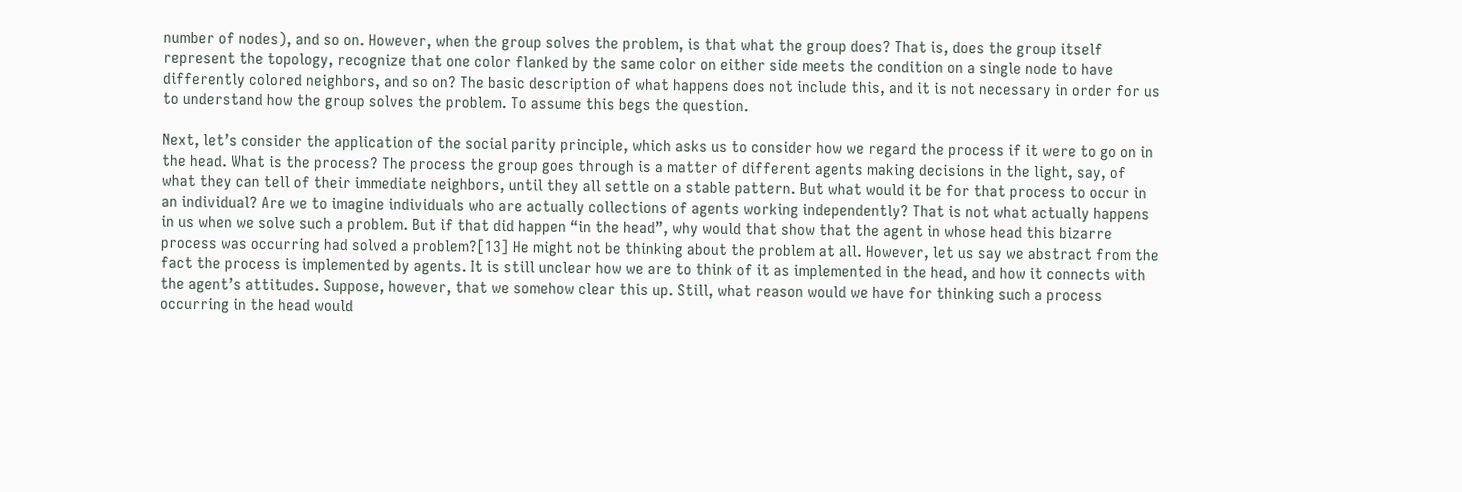number of nodes), and so on. However, when the group solves the problem, is that what the group does? That is, does the group itself represent the topology, recognize that one color flanked by the same color on either side meets the condition on a single node to have differently colored neighbors, and so on? The basic description of what happens does not include this, and it is not necessary in order for us to understand how the group solves the problem. To assume this begs the question.

Next, let’s consider the application of the social parity principle, which asks us to consider how we regard the process if it were to go on in the head. What is the process? The process the group goes through is a matter of different agents making decisions in the light, say, of what they can tell of their immediate neighbors, until they all settle on a stable pattern. But what would it be for that process to occur in an individual? Are we to imagine individuals who are actually collections of agents working independently? That is not what actually happens in us when we solve such a problem. But if that did happen “in the head”, why would that show that the agent in whose head this bizarre process was occurring had solved a problem?[13] He might not be thinking about the problem at all. However, let us say we abstract from the fact the process is implemented by agents. It is still unclear how we are to think of it as implemented in the head, and how it connects with the agent’s attitudes. Suppose, however, that we somehow clear this up. Still, what reason would we have for thinking such a process occurring in the head would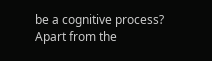be a cognitive process? Apart from the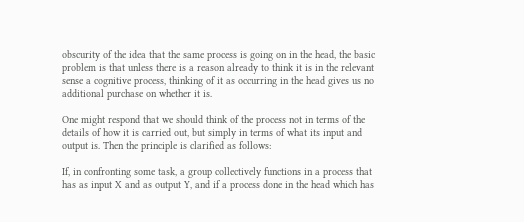obscurity of the idea that the same process is going on in the head, the basic problem is that unless there is a reason already to think it is in the relevant sense a cognitive process, thinking of it as occurring in the head gives us no additional purchase on whether it is.

One might respond that we should think of the process not in terms of the details of how it is carried out, but simply in terms of what its input and output is. Then the principle is clarified as follows:

If, in confronting some task, a group collectively functions in a process that has as input X and as output Y, and if a process done in the head which has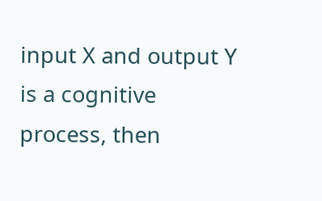input X and output Y is a cognitive process, then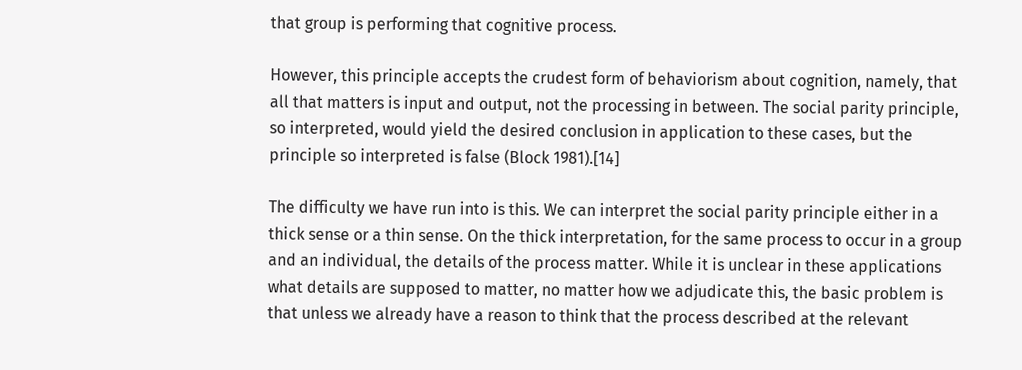that group is performing that cognitive process.

However, this principle accepts the crudest form of behaviorism about cognition, namely, that all that matters is input and output, not the processing in between. The social parity principle, so interpreted, would yield the desired conclusion in application to these cases, but the principle so interpreted is false (Block 1981).[14]

The difficulty we have run into is this. We can interpret the social parity principle either in a thick sense or a thin sense. On the thick interpretation, for the same process to occur in a group and an individual, the details of the process matter. While it is unclear in these applications what details are supposed to matter, no matter how we adjudicate this, the basic problem is that unless we already have a reason to think that the process described at the relevant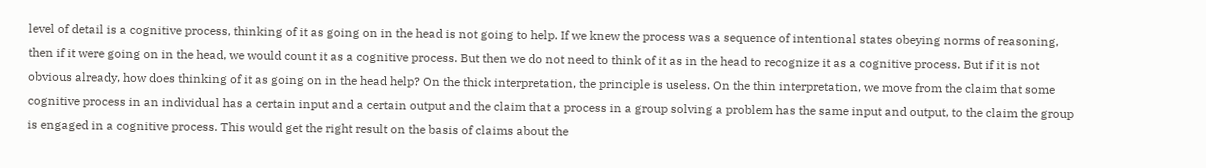level of detail is a cognitive process, thinking of it as going on in the head is not going to help. If we knew the process was a sequence of intentional states obeying norms of reasoning, then if it were going on in the head, we would count it as a cognitive process. But then we do not need to think of it as in the head to recognize it as a cognitive process. But if it is not obvious already, how does thinking of it as going on in the head help? On the thick interpretation, the principle is useless. On the thin interpretation, we move from the claim that some cognitive process in an individual has a certain input and a certain output and the claim that a process in a group solving a problem has the same input and output, to the claim the group is engaged in a cognitive process. This would get the right result on the basis of claims about the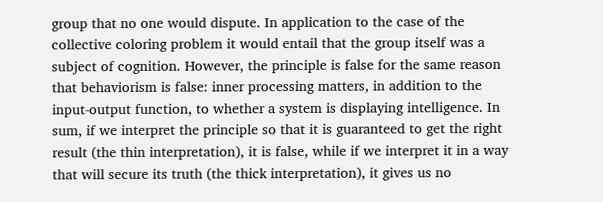group that no one would dispute. In application to the case of the collective coloring problem it would entail that the group itself was a subject of cognition. However, the principle is false for the same reason that behaviorism is false: inner processing matters, in addition to the input-output function, to whether a system is displaying intelligence. In sum, if we interpret the principle so that it is guaranteed to get the right result (the thin interpretation), it is false, while if we interpret it in a way that will secure its truth (the thick interpretation), it gives us no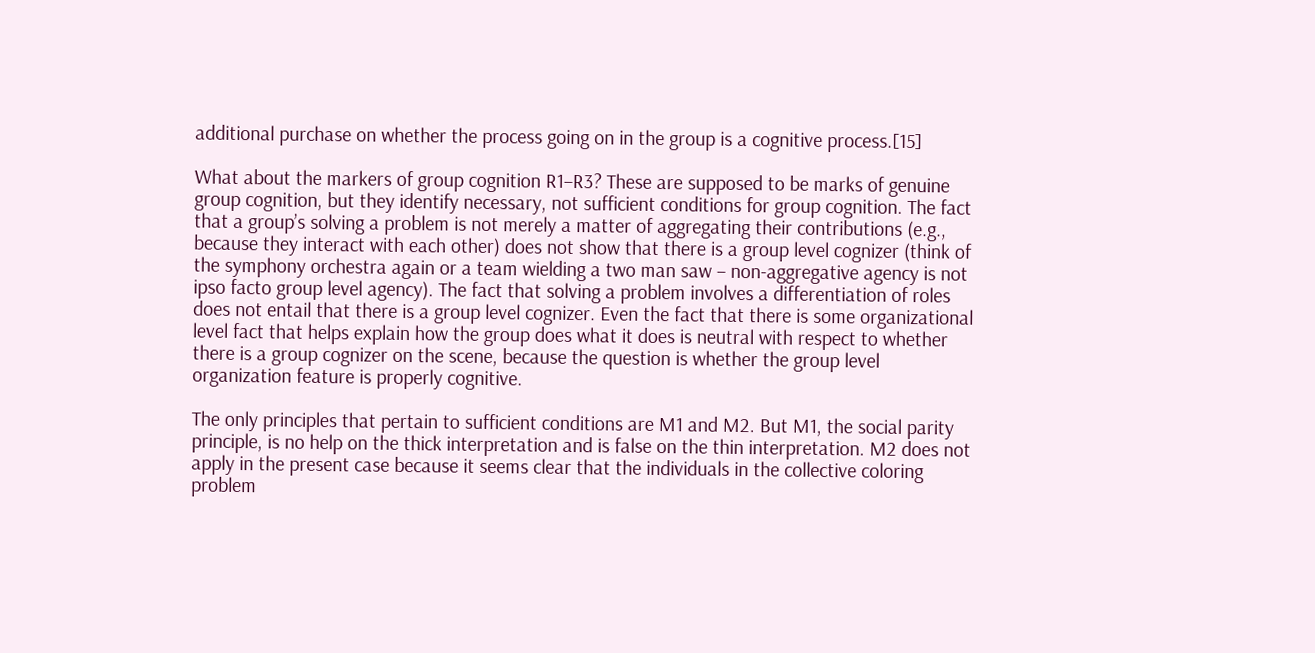additional purchase on whether the process going on in the group is a cognitive process.[15]

What about the markers of group cognition R1–R3? These are supposed to be marks of genuine group cognition, but they identify necessary, not sufficient conditions for group cognition. The fact that a group’s solving a problem is not merely a matter of aggregating their contributions (e.g., because they interact with each other) does not show that there is a group level cognizer (think of the symphony orchestra again or a team wielding a two man saw – non-aggregative agency is not ipso facto group level agency). The fact that solving a problem involves a differentiation of roles does not entail that there is a group level cognizer. Even the fact that there is some organizational level fact that helps explain how the group does what it does is neutral with respect to whether there is a group cognizer on the scene, because the question is whether the group level organization feature is properly cognitive.

The only principles that pertain to sufficient conditions are M1 and M2. But M1, the social parity principle, is no help on the thick interpretation and is false on the thin interpretation. M2 does not apply in the present case because it seems clear that the individuals in the collective coloring problem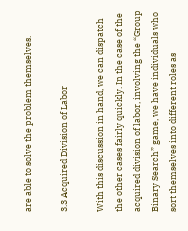are able to solve the problem themselves.

3.3 Acquired Division of Labor

With this discussion in hand, we can dispatch the other cases fairly quickly. In the case of the acquired division of labor, involving the “Group Binary Search” game, we have individuals who sort themselves into different roles as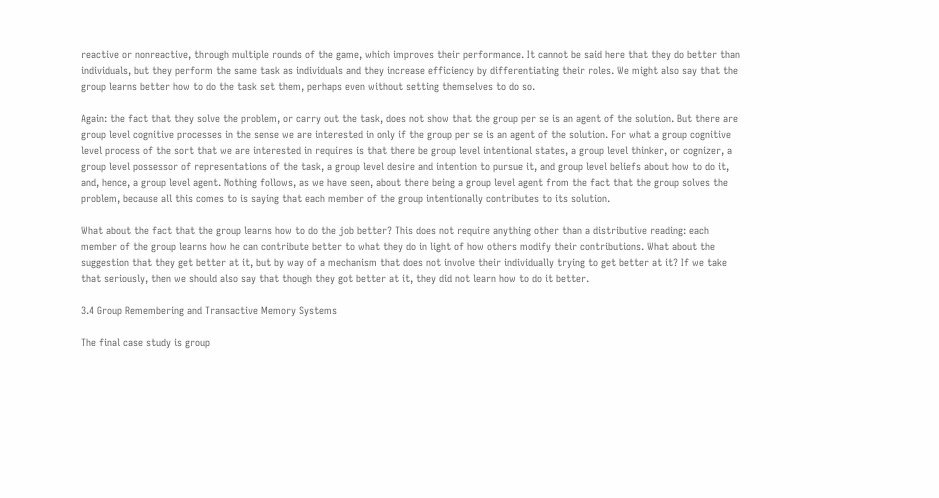reactive or nonreactive, through multiple rounds of the game, which improves their performance. It cannot be said here that they do better than individuals, but they perform the same task as individuals and they increase efficiency by differentiating their roles. We might also say that the group learns better how to do the task set them, perhaps even without setting themselves to do so.

Again: the fact that they solve the problem, or carry out the task, does not show that the group per se is an agent of the solution. But there are group level cognitive processes in the sense we are interested in only if the group per se is an agent of the solution. For what a group cognitive level process of the sort that we are interested in requires is that there be group level intentional states, a group level thinker, or cognizer, a group level possessor of representations of the task, a group level desire and intention to pursue it, and group level beliefs about how to do it, and, hence, a group level agent. Nothing follows, as we have seen, about there being a group level agent from the fact that the group solves the problem, because all this comes to is saying that each member of the group intentionally contributes to its solution.

What about the fact that the group learns how to do the job better? This does not require anything other than a distributive reading: each member of the group learns how he can contribute better to what they do in light of how others modify their contributions. What about the suggestion that they get better at it, but by way of a mechanism that does not involve their individually trying to get better at it? If we take that seriously, then we should also say that though they got better at it, they did not learn how to do it better.

3.4 Group Remembering and Transactive Memory Systems

The final case study is group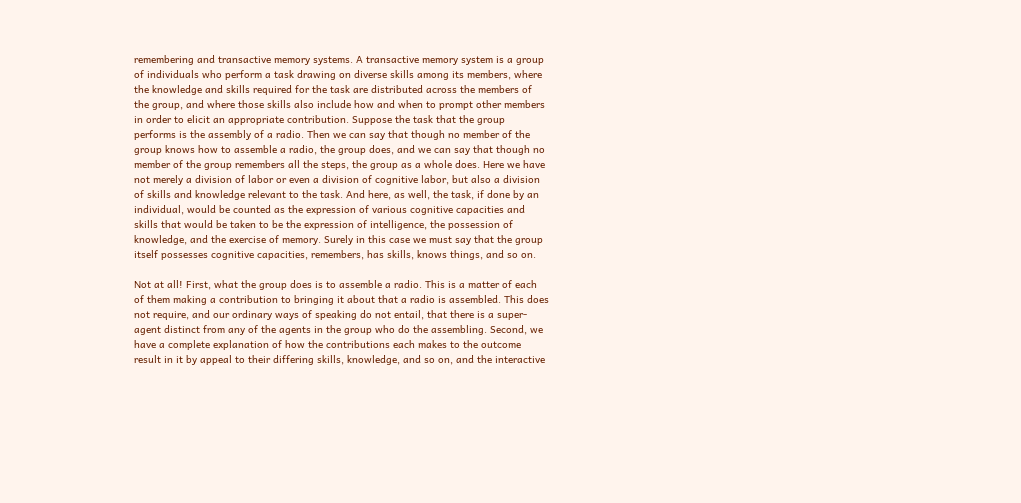remembering and transactive memory systems. A transactive memory system is a group of individuals who perform a task drawing on diverse skills among its members, where the knowledge and skills required for the task are distributed across the members of the group, and where those skills also include how and when to prompt other members in order to elicit an appropriate contribution. Suppose the task that the group performs is the assembly of a radio. Then we can say that though no member of the group knows how to assemble a radio, the group does, and we can say that though no member of the group remembers all the steps, the group as a whole does. Here we have not merely a division of labor or even a division of cognitive labor, but also a division of skills and knowledge relevant to the task. And here, as well, the task, if done by an individual, would be counted as the expression of various cognitive capacities and skills that would be taken to be the expression of intelligence, the possession of knowledge, and the exercise of memory. Surely in this case we must say that the group itself possesses cognitive capacities, remembers, has skills, knows things, and so on.

Not at all! First, what the group does is to assemble a radio. This is a matter of each of them making a contribution to bringing it about that a radio is assembled. This does not require, and our ordinary ways of speaking do not entail, that there is a super-agent distinct from any of the agents in the group who do the assembling. Second, we have a complete explanation of how the contributions each makes to the outcome result in it by appeal to their differing skills, knowledge, and so on, and the interactive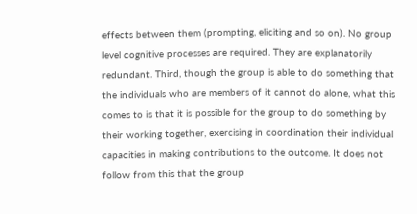effects between them (prompting, eliciting and so on). No group level cognitive processes are required. They are explanatorily redundant. Third, though the group is able to do something that the individuals who are members of it cannot do alone, what this comes to is that it is possible for the group to do something by their working together, exercising in coordination their individual capacities in making contributions to the outcome. It does not follow from this that the group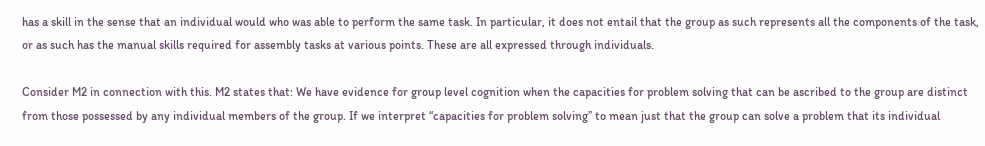has a skill in the sense that an individual would who was able to perform the same task. In particular, it does not entail that the group as such represents all the components of the task, or as such has the manual skills required for assembly tasks at various points. These are all expressed through individuals.

Consider M2 in connection with this. M2 states that: We have evidence for group level cognition when the capacities for problem solving that can be ascribed to the group are distinct from those possessed by any individual members of the group. If we interpret “capacities for problem solving” to mean just that the group can solve a problem that its individual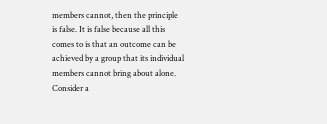members cannot, then the principle is false. It is false because all this comes to is that an outcome can be achieved by a group that its individual members cannot bring about alone. Consider a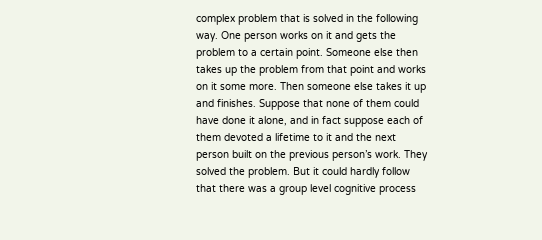complex problem that is solved in the following way. One person works on it and gets the problem to a certain point. Someone else then takes up the problem from that point and works on it some more. Then someone else takes it up and finishes. Suppose that none of them could have done it alone, and in fact suppose each of them devoted a lifetime to it and the next person built on the previous person’s work. They solved the problem. But it could hardly follow that there was a group level cognitive process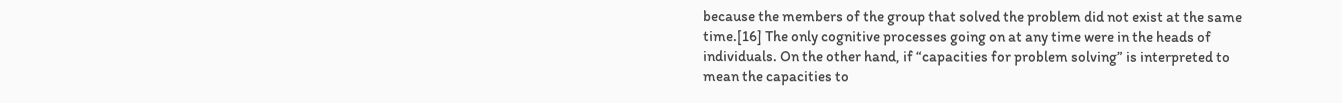because the members of the group that solved the problem did not exist at the same time.[16] The only cognitive processes going on at any time were in the heads of individuals. On the other hand, if “capacities for problem solving” is interpreted to mean the capacities to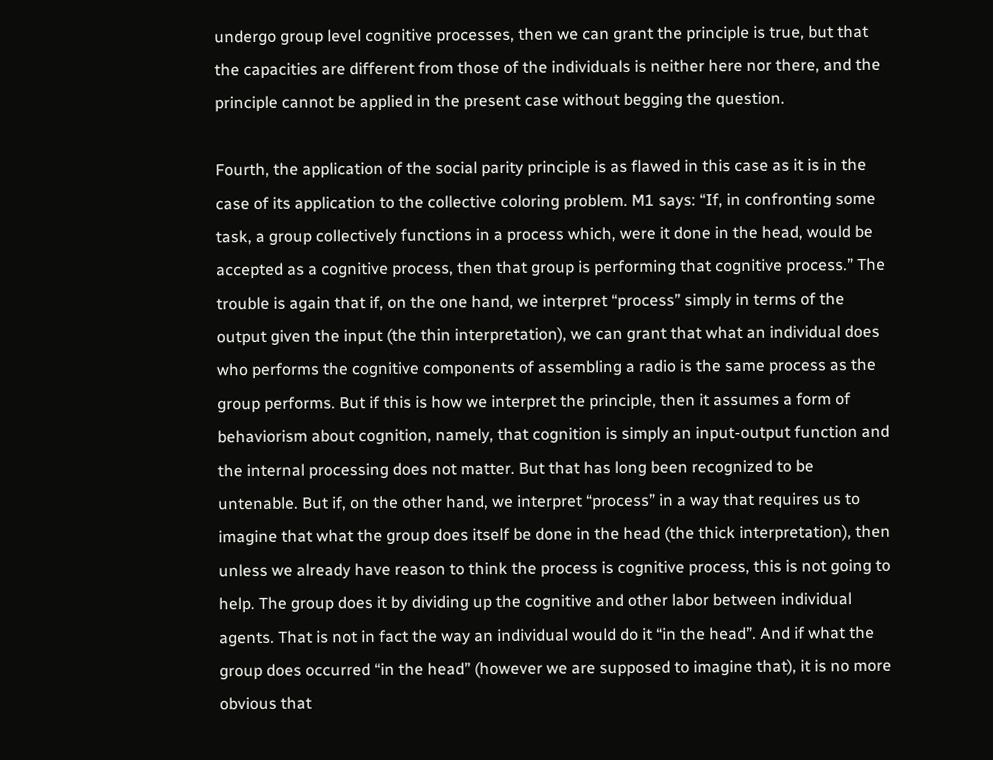undergo group level cognitive processes, then we can grant the principle is true, but that the capacities are different from those of the individuals is neither here nor there, and the principle cannot be applied in the present case without begging the question.

Fourth, the application of the social parity principle is as flawed in this case as it is in the case of its application to the collective coloring problem. M1 says: “If, in confronting some task, a group collectively functions in a process which, were it done in the head, would be accepted as a cognitive process, then that group is performing that cognitive process.” The trouble is again that if, on the one hand, we interpret “process” simply in terms of the output given the input (the thin interpretation), we can grant that what an individual does who performs the cognitive components of assembling a radio is the same process as the group performs. But if this is how we interpret the principle, then it assumes a form of behaviorism about cognition, namely, that cognition is simply an input-output function and the internal processing does not matter. But that has long been recognized to be untenable. But if, on the other hand, we interpret “process” in a way that requires us to imagine that what the group does itself be done in the head (the thick interpretation), then unless we already have reason to think the process is cognitive process, this is not going to help. The group does it by dividing up the cognitive and other labor between individual agents. That is not in fact the way an individual would do it “in the head”. And if what the group does occurred “in the head” (however we are supposed to imagine that), it is no more obvious that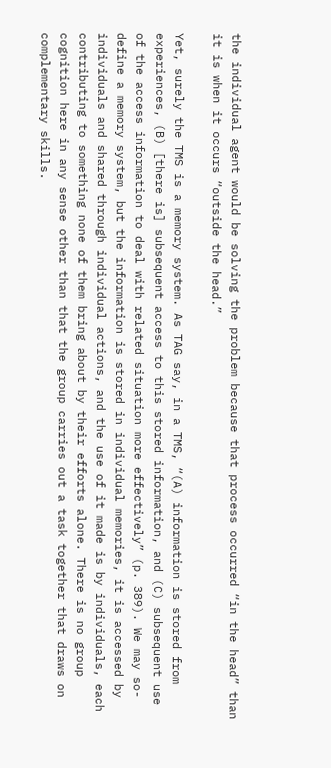the individual agent would be solving the problem because that process occurred “in the head” than it is when it occurs “outside the head.”

Yet, surely the TMS is a memory system. As TAG say, in a TMS, “(A) information is stored from experiences, (B) [there is] subsequent access to this stored information, and (C) subsequent use of the access information to deal with related situation more effectively” (p. 389). We may so-define a memory system, but the information is stored in individual memories, it is accessed by individuals and shared through individual actions, and the use of it made is by individuals, each contributing to something none of them bring about by their efforts alone. There is no group cognition here in any sense other than that the group carries out a task together that draws on complementary skills.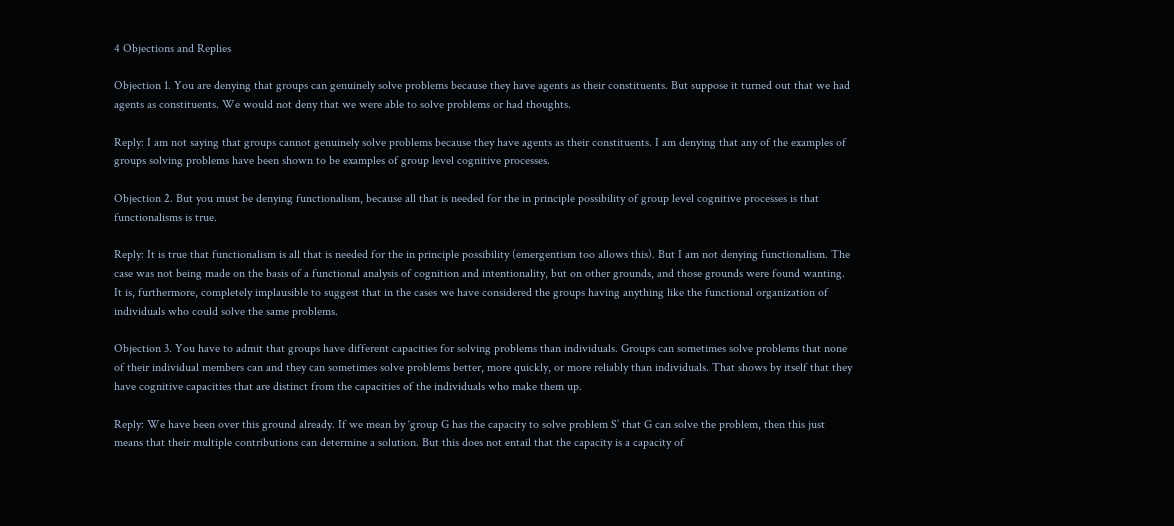4 Objections and Replies

Objection 1. You are denying that groups can genuinely solve problems because they have agents as their constituents. But suppose it turned out that we had agents as constituents. We would not deny that we were able to solve problems or had thoughts.

Reply: I am not saying that groups cannot genuinely solve problems because they have agents as their constituents. I am denying that any of the examples of groups solving problems have been shown to be examples of group level cognitive processes.

Objection 2. But you must be denying functionalism, because all that is needed for the in principle possibility of group level cognitive processes is that functionalisms is true.

Reply: It is true that functionalism is all that is needed for the in principle possibility (emergentism too allows this). But I am not denying functionalism. The case was not being made on the basis of a functional analysis of cognition and intentionality, but on other grounds, and those grounds were found wanting. It is, furthermore, completely implausible to suggest that in the cases we have considered the groups having anything like the functional organization of individuals who could solve the same problems.

Objection 3. You have to admit that groups have different capacities for solving problems than individuals. Groups can sometimes solve problems that none of their individual members can and they can sometimes solve problems better, more quickly, or more reliably than individuals. That shows by itself that they have cognitive capacities that are distinct from the capacities of the individuals who make them up.

Reply: We have been over this ground already. If we mean by ‘group G has the capacity to solve problem S’ that G can solve the problem, then this just means that their multiple contributions can determine a solution. But this does not entail that the capacity is a capacity of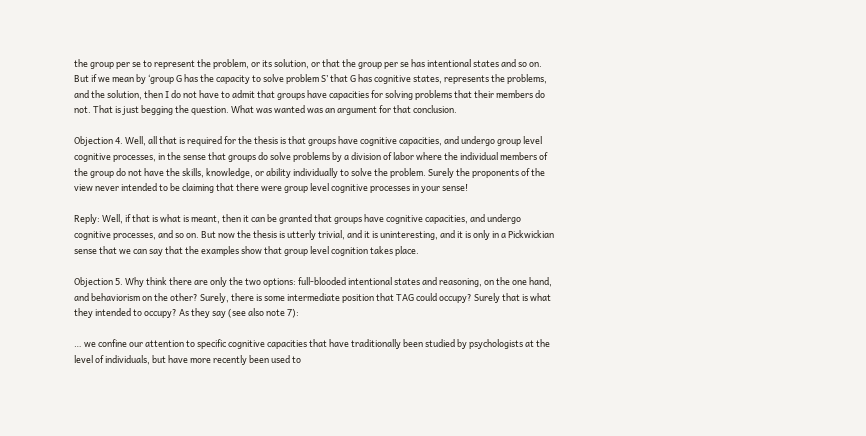the group per se to represent the problem, or its solution, or that the group per se has intentional states and so on. But if we mean by ‘group G has the capacity to solve problem S’ that G has cognitive states, represents the problems, and the solution, then I do not have to admit that groups have capacities for solving problems that their members do not. That is just begging the question. What was wanted was an argument for that conclusion.

Objection 4. Well, all that is required for the thesis is that groups have cognitive capacities, and undergo group level cognitive processes, in the sense that groups do solve problems by a division of labor where the individual members of the group do not have the skills, knowledge, or ability individually to solve the problem. Surely the proponents of the view never intended to be claiming that there were group level cognitive processes in your sense!

Reply: Well, if that is what is meant, then it can be granted that groups have cognitive capacities, and undergo cognitive processes, and so on. But now the thesis is utterly trivial, and it is uninteresting, and it is only in a Pickwickian sense that we can say that the examples show that group level cognition takes place.

Objection 5. Why think there are only the two options: full-blooded intentional states and reasoning, on the one hand, and behaviorism on the other? Surely, there is some intermediate position that TAG could occupy? Surely that is what they intended to occupy? As they say (see also note 7):

… we confine our attention to specific cognitive capacities that have traditionally been studied by psychologists at the level of individuals, but have more recently been used to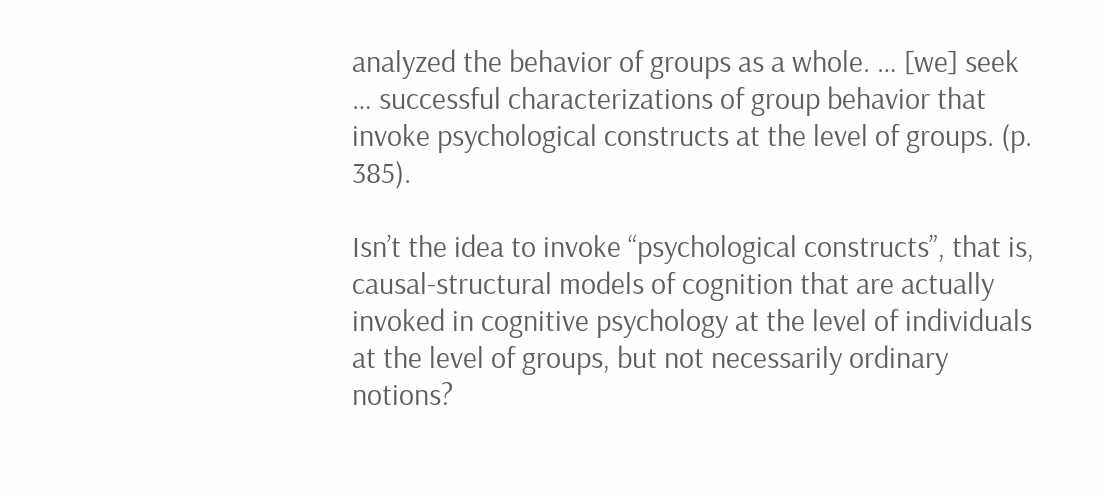analyzed the behavior of groups as a whole. … [we] seek … successful characterizations of group behavior that invoke psychological constructs at the level of groups. (p. 385).

Isn’t the idea to invoke “psychological constructs”, that is, causal-structural models of cognition that are actually invoked in cognitive psychology at the level of individuals at the level of groups, but not necessarily ordinary notions?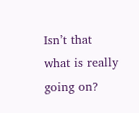Isn’t that what is really going on?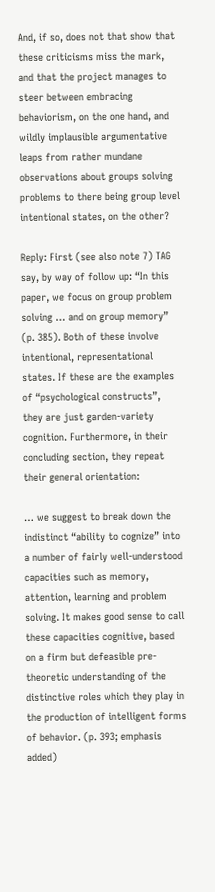And, if so, does not that show that these criticisms miss the mark, and that the project manages to steer between embracing behaviorism, on the one hand, and wildly implausible argumentative leaps from rather mundane observations about groups solving problems to there being group level intentional states, on the other?

Reply: First (see also note 7) TAG say, by way of follow up: “In this paper, we focus on group problem solving … and on group memory” (p. 385). Both of these involve intentional, representational states. If these are the examples of “psychological constructs”, they are just garden-variety cognition. Furthermore, in their concluding section, they repeat their general orientation:

… we suggest to break down the indistinct “ability to cognize” into a number of fairly well-understood capacities such as memory, attention, learning and problem solving. It makes good sense to call these capacities cognitive, based on a firm but defeasible pre-theoretic understanding of the distinctive roles which they play in the production of intelligent forms of behavior. (p. 393; emphasis added)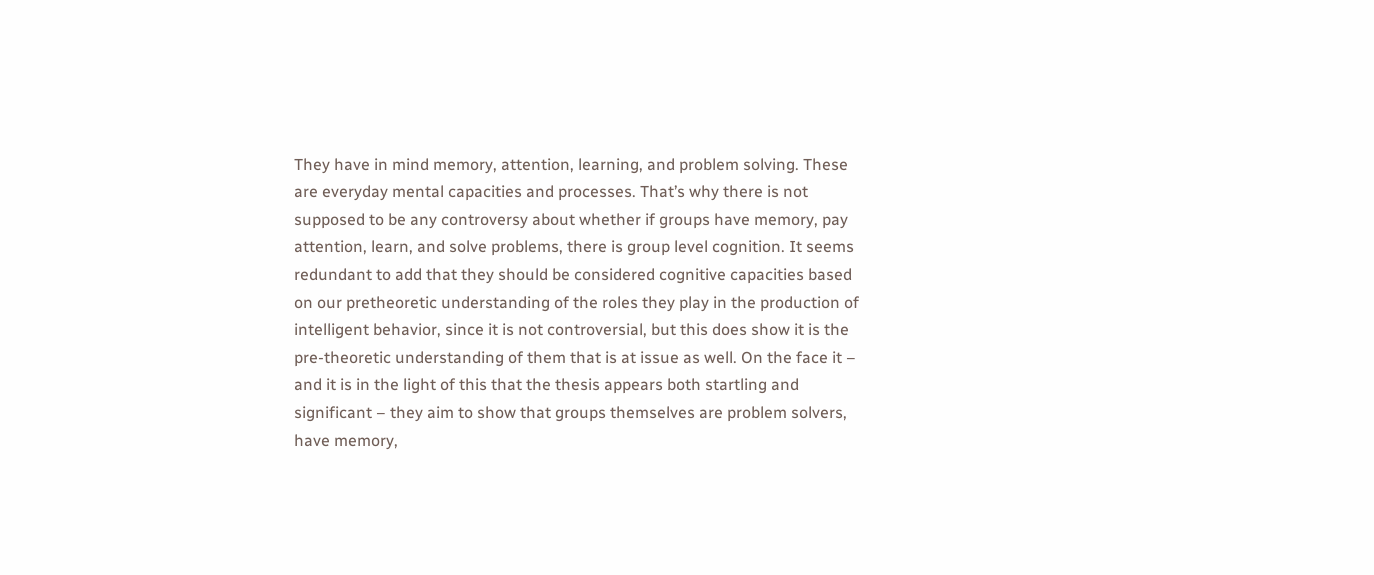They have in mind memory, attention, learning, and problem solving. These are everyday mental capacities and processes. That’s why there is not supposed to be any controversy about whether if groups have memory, pay attention, learn, and solve problems, there is group level cognition. It seems redundant to add that they should be considered cognitive capacities based on our pretheoretic understanding of the roles they play in the production of intelligent behavior, since it is not controversial, but this does show it is the pre-theoretic understanding of them that is at issue as well. On the face it – and it is in the light of this that the thesis appears both startling and significant – they aim to show that groups themselves are problem solvers, have memory,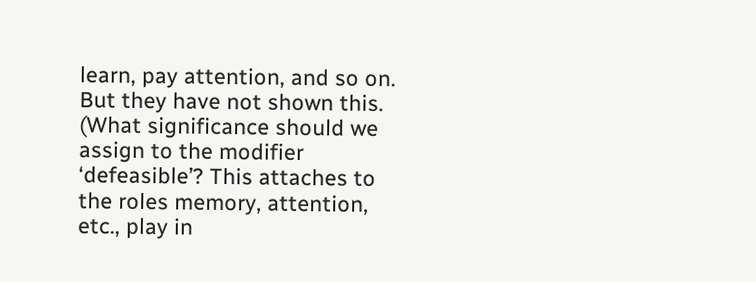learn, pay attention, and so on. But they have not shown this. (What significance should we assign to the modifier ‘defeasible’? This attaches to the roles memory, attention, etc., play in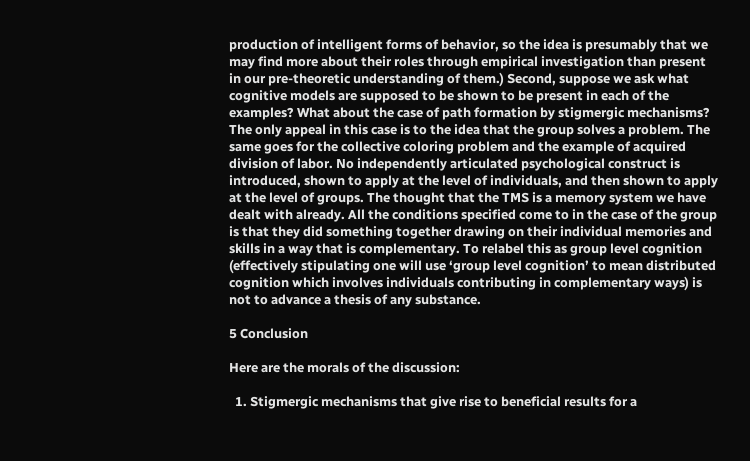production of intelligent forms of behavior, so the idea is presumably that we may find more about their roles through empirical investigation than present in our pre-theoretic understanding of them.) Second, suppose we ask what cognitive models are supposed to be shown to be present in each of the examples? What about the case of path formation by stigmergic mechanisms? The only appeal in this case is to the idea that the group solves a problem. The same goes for the collective coloring problem and the example of acquired division of labor. No independently articulated psychological construct is introduced, shown to apply at the level of individuals, and then shown to apply at the level of groups. The thought that the TMS is a memory system we have dealt with already. All the conditions specified come to in the case of the group is that they did something together drawing on their individual memories and skills in a way that is complementary. To relabel this as group level cognition (effectively stipulating one will use ‘group level cognition’ to mean distributed cognition which involves individuals contributing in complementary ways) is not to advance a thesis of any substance.

5 Conclusion

Here are the morals of the discussion:

  1. Stigmergic mechanisms that give rise to beneficial results for a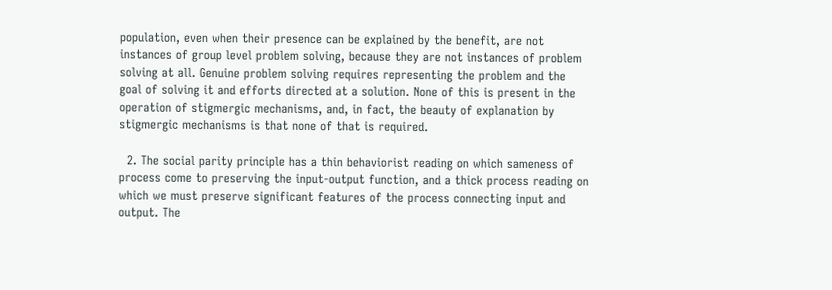population, even when their presence can be explained by the benefit, are not instances of group level problem solving, because they are not instances of problem solving at all. Genuine problem solving requires representing the problem and the goal of solving it and efforts directed at a solution. None of this is present in the operation of stigmergic mechanisms, and, in fact, the beauty of explanation by stigmergic mechanisms is that none of that is required.

  2. The social parity principle has a thin behaviorist reading on which sameness of process come to preserving the input-output function, and a thick process reading on which we must preserve significant features of the process connecting input and output. The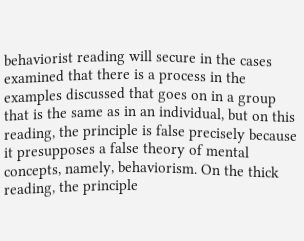behaviorist reading will secure in the cases examined that there is a process in the examples discussed that goes on in a group that is the same as in an individual, but on this reading, the principle is false precisely because it presupposes a false theory of mental concepts, namely, behaviorism. On the thick reading, the principle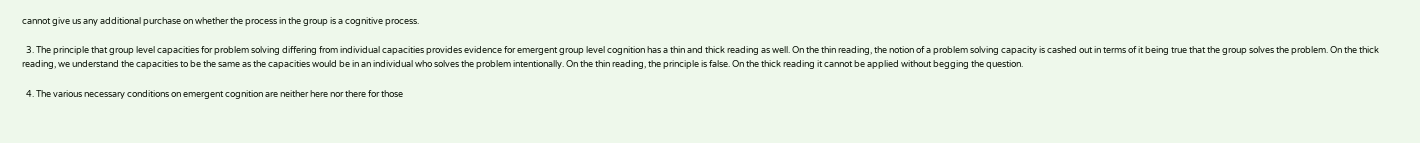cannot give us any additional purchase on whether the process in the group is a cognitive process.

  3. The principle that group level capacities for problem solving differing from individual capacities provides evidence for emergent group level cognition has a thin and thick reading as well. On the thin reading, the notion of a problem solving capacity is cashed out in terms of it being true that the group solves the problem. On the thick reading, we understand the capacities to be the same as the capacities would be in an individual who solves the problem intentionally. On the thin reading, the principle is false. On the thick reading it cannot be applied without begging the question.

  4. The various necessary conditions on emergent cognition are neither here nor there for those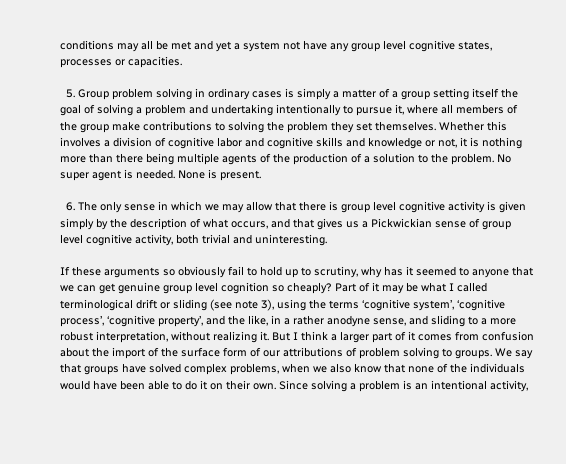conditions may all be met and yet a system not have any group level cognitive states, processes or capacities.

  5. Group problem solving in ordinary cases is simply a matter of a group setting itself the goal of solving a problem and undertaking intentionally to pursue it, where all members of the group make contributions to solving the problem they set themselves. Whether this involves a division of cognitive labor and cognitive skills and knowledge or not, it is nothing more than there being multiple agents of the production of a solution to the problem. No super agent is needed. None is present.

  6. The only sense in which we may allow that there is group level cognitive activity is given simply by the description of what occurs, and that gives us a Pickwickian sense of group level cognitive activity, both trivial and uninteresting.

If these arguments so obviously fail to hold up to scrutiny, why has it seemed to anyone that we can get genuine group level cognition so cheaply? Part of it may be what I called terminological drift or sliding (see note 3), using the terms ‘cognitive system’, ‘cognitive process’, ‘cognitive property’, and the like, in a rather anodyne sense, and sliding to a more robust interpretation, without realizing it. But I think a larger part of it comes from confusion about the import of the surface form of our attributions of problem solving to groups. We say that groups have solved complex problems, when we also know that none of the individuals would have been able to do it on their own. Since solving a problem is an intentional activity,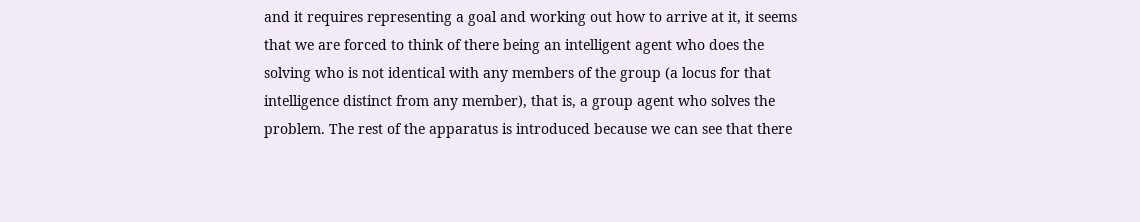and it requires representing a goal and working out how to arrive at it, it seems that we are forced to think of there being an intelligent agent who does the solving who is not identical with any members of the group (a locus for that intelligence distinct from any member), that is, a group agent who solves the problem. The rest of the apparatus is introduced because we can see that there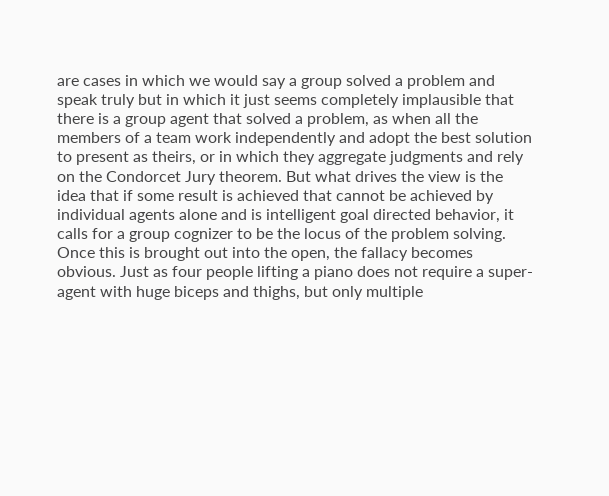are cases in which we would say a group solved a problem and speak truly but in which it just seems completely implausible that there is a group agent that solved a problem, as when all the members of a team work independently and adopt the best solution to present as theirs, or in which they aggregate judgments and rely on the Condorcet Jury theorem. But what drives the view is the idea that if some result is achieved that cannot be achieved by individual agents alone and is intelligent goal directed behavior, it calls for a group cognizer to be the locus of the problem solving. Once this is brought out into the open, the fallacy becomes obvious. Just as four people lifting a piano does not require a super-agent with huge biceps and thighs, but only multiple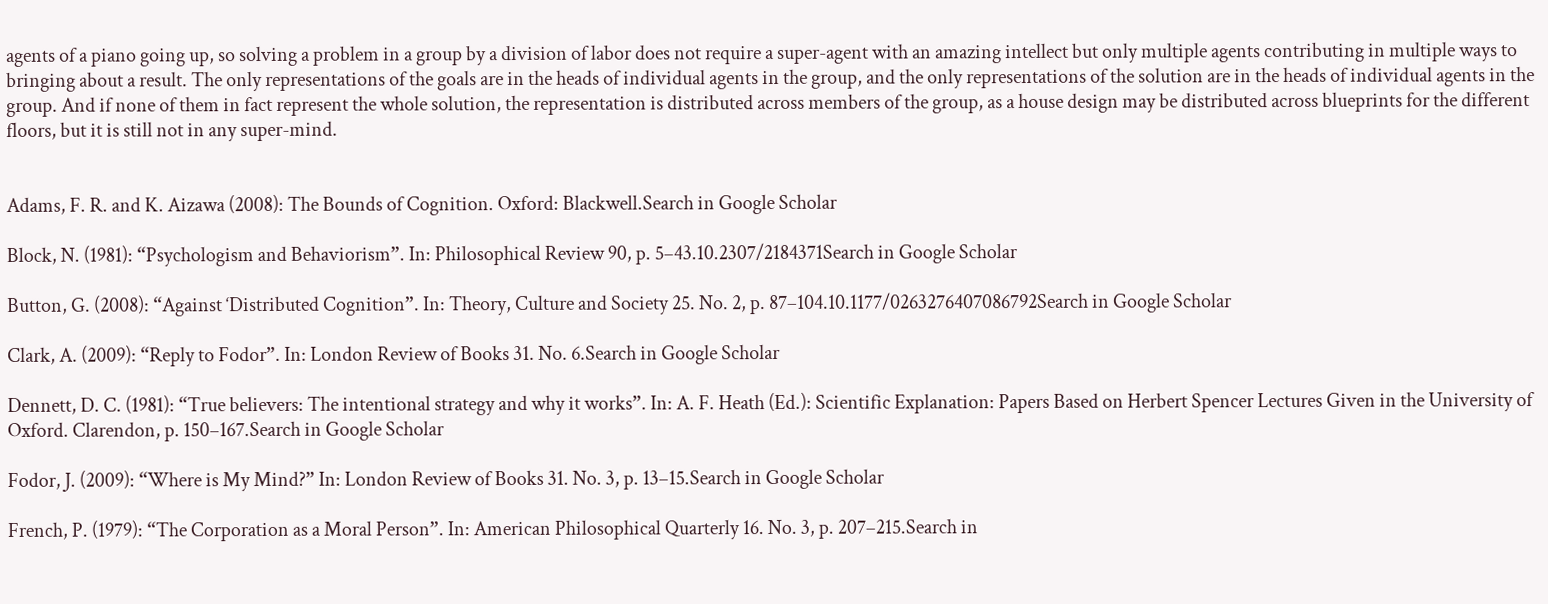agents of a piano going up, so solving a problem in a group by a division of labor does not require a super-agent with an amazing intellect but only multiple agents contributing in multiple ways to bringing about a result. The only representations of the goals are in the heads of individual agents in the group, and the only representations of the solution are in the heads of individual agents in the group. And if none of them in fact represent the whole solution, the representation is distributed across members of the group, as a house design may be distributed across blueprints for the different floors, but it is still not in any super-mind.


Adams, F. R. and K. Aizawa (2008): The Bounds of Cognition. Oxford: Blackwell.Search in Google Scholar

Block, N. (1981): “Psychologism and Behaviorism”. In: Philosophical Review 90, p. 5–43.10.2307/2184371Search in Google Scholar

Button, G. (2008): “Against ‘Distributed Cognition”. In: Theory, Culture and Society 25. No. 2, p. 87–104.10.1177/0263276407086792Search in Google Scholar

Clark, A. (2009): “Reply to Fodor”. In: London Review of Books 31. No. 6.Search in Google Scholar

Dennett, D. C. (1981): “True believers: The intentional strategy and why it works”. In: A. F. Heath (Ed.): Scientific Explanation: Papers Based on Herbert Spencer Lectures Given in the University of Oxford. Clarendon, p. 150–167.Search in Google Scholar

Fodor, J. (2009): “Where is My Mind?” In: London Review of Books 31. No. 3, p. 13–15.Search in Google Scholar

French, P. (1979): “The Corporation as a Moral Person”. In: American Philosophical Quarterly 16. No. 3, p. 207–215.Search in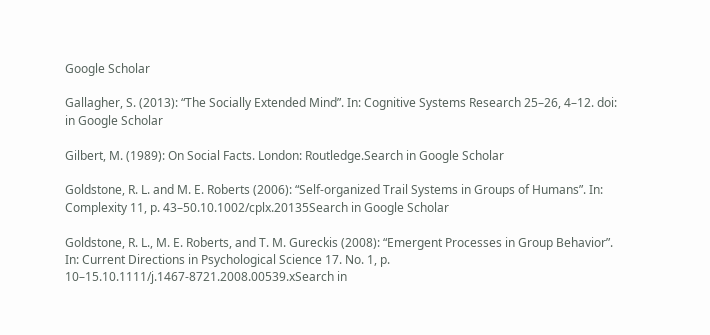Google Scholar

Gallagher, S. (2013): “The Socially Extended Mind”. In: Cognitive Systems Research 25–26, 4–12. doi: in Google Scholar

Gilbert, M. (1989): On Social Facts. London: Routledge.Search in Google Scholar

Goldstone, R. L. and M. E. Roberts (2006): “Self-organized Trail Systems in Groups of Humans”. In: Complexity 11, p. 43–50.10.1002/cplx.20135Search in Google Scholar

Goldstone, R. L., M. E. Roberts, and T. M. Gureckis (2008): “Emergent Processes in Group Behavior”. In: Current Directions in Psychological Science 17. No. 1, p. 10–15.10.1111/j.1467-8721.2008.00539.xSearch in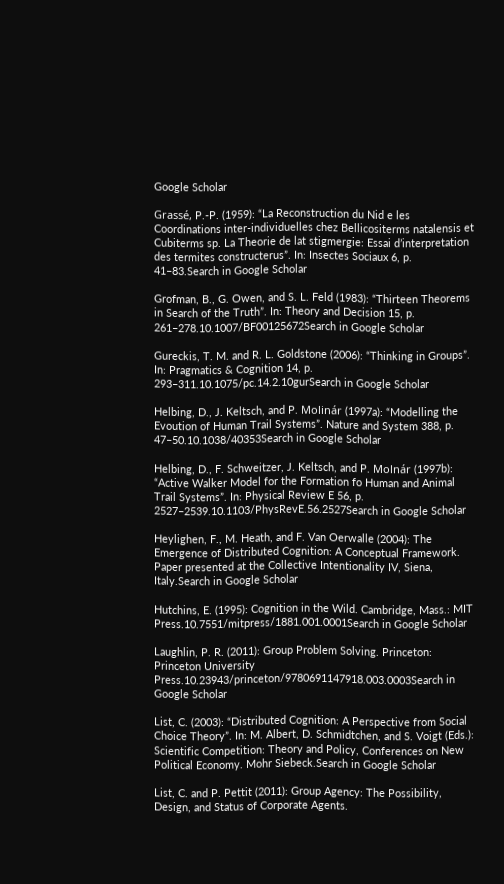Google Scholar

Grassé, P.-P. (1959): “La Reconstruction du Nid e les Coordinations inter-individuelles chez Bellicositerms natalensis et Cubiterms sp. La Theorie de lat stigmergie: Essai d’interpretation des termites constructerus”. In: Insectes Sociaux 6, p. 41–83.Search in Google Scholar

Grofman, B., G. Owen, and S. L. Feld (1983): “Thirteen Theorems in Search of the Truth”. In: Theory and Decision 15, p. 261–278.10.1007/BF00125672Search in Google Scholar

Gureckis, T. M. and R. L. Goldstone (2006): “Thinking in Groups”. In: Pragmatics & Cognition 14, p. 293–311.10.1075/pc.14.2.10gurSearch in Google Scholar

Helbing, D., J. Keltsch, and P. Molinár (1997a): “Modelling the Evoution of Human Trail Systems”. Nature and System 388, p. 47–50.10.1038/40353Search in Google Scholar

Helbing, D., F. Schweitzer, J. Keltsch, and P. Molnár (1997b): “Active Walker Model for the Formation fo Human and Animal Trail Systems”. In: Physical Review E 56, p. 2527–2539.10.1103/PhysRevE.56.2527Search in Google Scholar

Heylighen, F., M. Heath, and F. Van Oerwalle (2004): The Emergence of Distributed Cognition: A Conceptual Framework. Paper presented at the Collective Intentionality IV, Siena, Italy.Search in Google Scholar

Hutchins, E. (1995): Cognition in the Wild. Cambridge, Mass.: MIT Press.10.7551/mitpress/1881.001.0001Search in Google Scholar

Laughlin, P. R. (2011): Group Problem Solving. Princeton: Princeton University Press.10.23943/princeton/9780691147918.003.0003Search in Google Scholar

List, C. (2003): “Distributed Cognition: A Perspective from Social Choice Theory”. In: M. Albert, D. Schmidtchen, and S. Voigt (Eds.): Scientific Competition: Theory and Policy, Conferences on New Political Economy. Mohr Siebeck.Search in Google Scholar

List, C. and P. Pettit (2011): Group Agency: The Possibility, Design, and Status of Corporate Agents.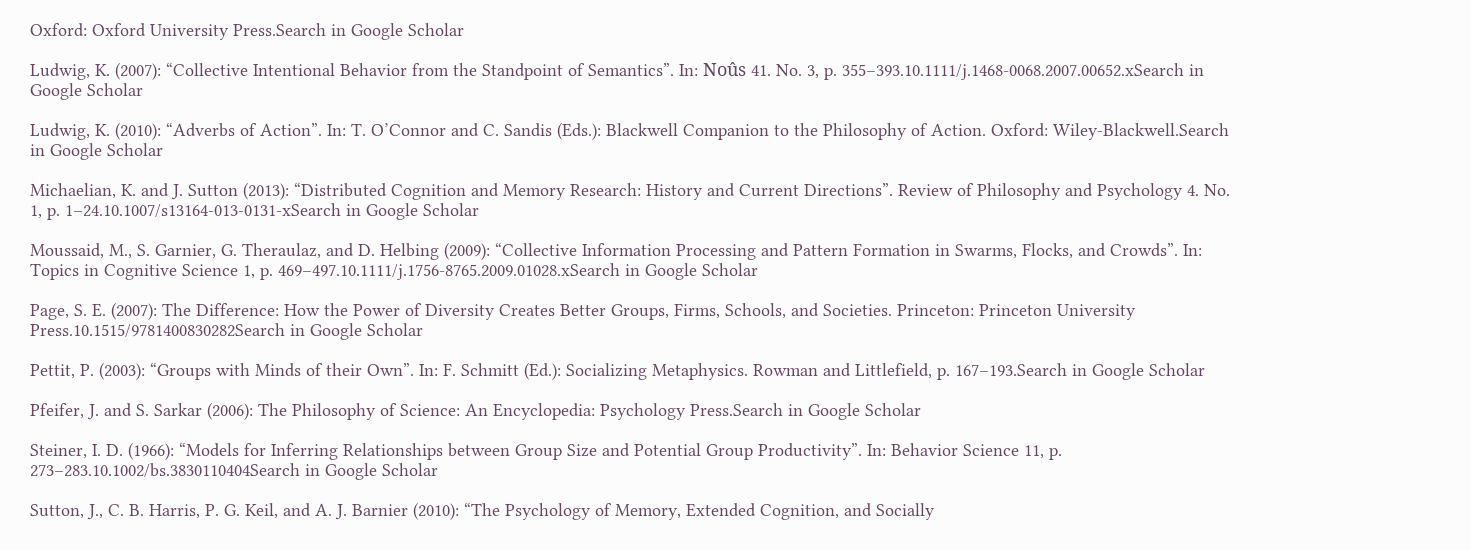Oxford: Oxford University Press.Search in Google Scholar

Ludwig, K. (2007): “Collective Intentional Behavior from the Standpoint of Semantics”. In: Noûs 41. No. 3, p. 355–393.10.1111/j.1468-0068.2007.00652.xSearch in Google Scholar

Ludwig, K. (2010): “Adverbs of Action”. In: T. O’Connor and C. Sandis (Eds.): Blackwell Companion to the Philosophy of Action. Oxford: Wiley-Blackwell.Search in Google Scholar

Michaelian, K. and J. Sutton (2013): “Distributed Cognition and Memory Research: History and Current Directions”. Review of Philosophy and Psychology 4. No. 1, p. 1–24.10.1007/s13164-013-0131-xSearch in Google Scholar

Moussaid, M., S. Garnier, G. Theraulaz, and D. Helbing (2009): “Collective Information Processing and Pattern Formation in Swarms, Flocks, and Crowds”. In: Topics in Cognitive Science 1, p. 469–497.10.1111/j.1756-8765.2009.01028.xSearch in Google Scholar

Page, S. E. (2007): The Difference: How the Power of Diversity Creates Better Groups, Firms, Schools, and Societies. Princeton: Princeton University Press.10.1515/9781400830282Search in Google Scholar

Pettit, P. (2003): “Groups with Minds of their Own”. In: F. Schmitt (Ed.): Socializing Metaphysics. Rowman and Littlefield, p. 167–193.Search in Google Scholar

Pfeifer, J. and S. Sarkar (2006): The Philosophy of Science: An Encyclopedia: Psychology Press.Search in Google Scholar

Steiner, I. D. (1966): “Models for Inferring Relationships between Group Size and Potential Group Productivity”. In: Behavior Science 11, p. 273–283.10.1002/bs.3830110404Search in Google Scholar

Sutton, J., C. B. Harris, P. G. Keil, and A. J. Barnier (2010): “The Psychology of Memory, Extended Cognition, and Socially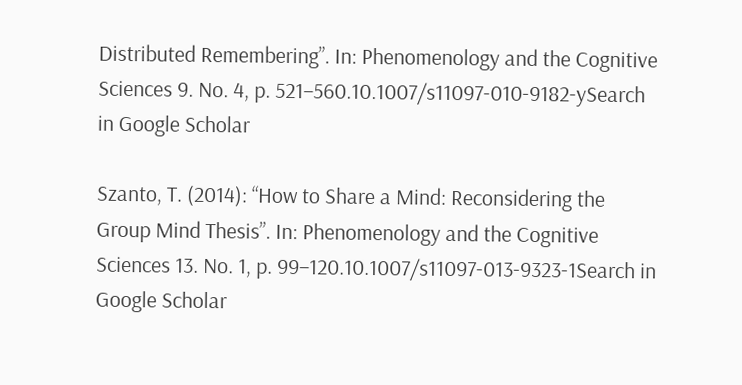Distributed Remembering”. In: Phenomenology and the Cognitive Sciences 9. No. 4, p. 521–560.10.1007/s11097-010-9182-ySearch in Google Scholar

Szanto, T. (2014): “How to Share a Mind: Reconsidering the Group Mind Thesis”. In: Phenomenology and the Cognitive Sciences 13. No. 1, p. 99–120.10.1007/s11097-013-9323-1Search in Google Scholar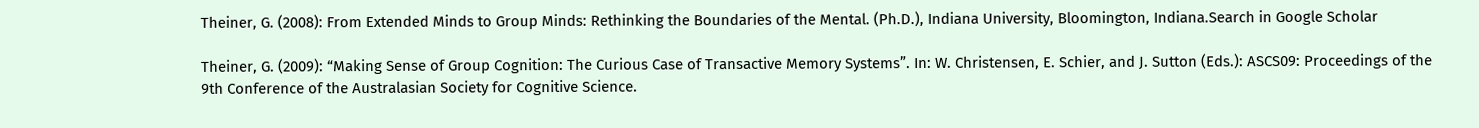Theiner, G. (2008): From Extended Minds to Group Minds: Rethinking the Boundaries of the Mental. (Ph.D.), Indiana University, Bloomington, Indiana.Search in Google Scholar

Theiner, G. (2009): “Making Sense of Group Cognition: The Curious Case of Transactive Memory Systems”. In: W. Christensen, E. Schier, and J. Sutton (Eds.): ASCS09: Proceedings of the 9th Conference of the Australasian Society for Cognitive Science.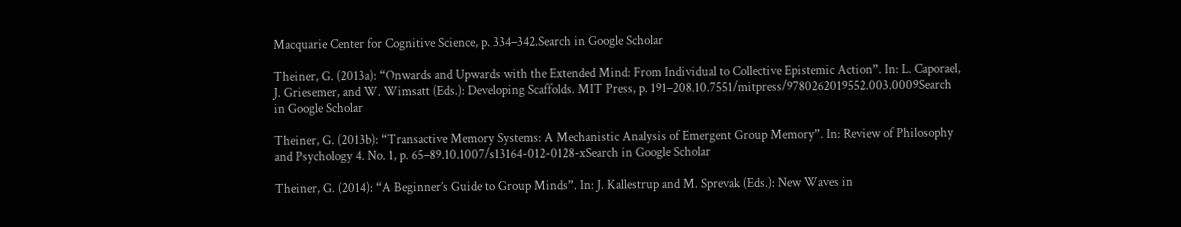Macquarie Center for Cognitive Science, p. 334–342.Search in Google Scholar

Theiner, G. (2013a): “Onwards and Upwards with the Extended Mind: From Individual to Collective Epistemic Action”. In: L. Caporael, J. Griesemer, and W. Wimsatt (Eds.): Developing Scaffolds. MIT Press, p. 191–208.10.7551/mitpress/9780262019552.003.0009Search in Google Scholar

Theiner, G. (2013b): “Transactive Memory Systems: A Mechanistic Analysis of Emergent Group Memory”. In: Review of Philosophy and Psychology 4. No. 1, p. 65–89.10.1007/s13164-012-0128-xSearch in Google Scholar

Theiner, G. (2014): “A Beginner’s Guide to Group Minds”. In: J. Kallestrup and M. Sprevak (Eds.): New Waves in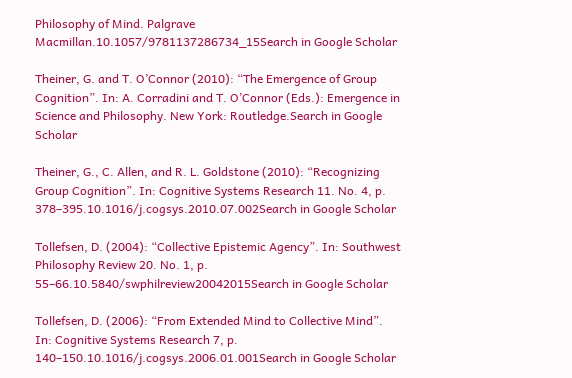Philosophy of Mind. Palgrave Macmillan.10.1057/9781137286734_15Search in Google Scholar

Theiner, G. and T. O’Connor (2010): “The Emergence of Group Cognition”. In: A. Corradini and T. O’Connor (Eds.): Emergence in Science and Philosophy. New York: Routledge.Search in Google Scholar

Theiner, G., C. Allen, and R. L. Goldstone (2010): “Recognizing Group Cognition”. In: Cognitive Systems Research 11. No. 4, p. 378–395.10.1016/j.cogsys.2010.07.002Search in Google Scholar

Tollefsen, D. (2004): “Collective Epistemic Agency”. In: Southwest Philosophy Review 20. No. 1, p. 55–66.10.5840/swphilreview20042015Search in Google Scholar

Tollefsen, D. (2006): “From Extended Mind to Collective Mind”. In: Cognitive Systems Research 7, p. 140–150.10.1016/j.cogsys.2006.01.001Search in Google Scholar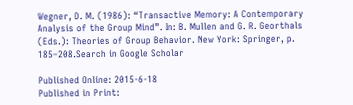Wegner, D. M. (1986): “Transactive Memory: A Contemporary Analysis of the Group Mind”. In: B. Mullen and G. R. Georthals (Eds.): Theories of Group Behavior. New York: Springer, p. 185–208.Search in Google Scholar

Published Online: 2015-6-18
Published in Print: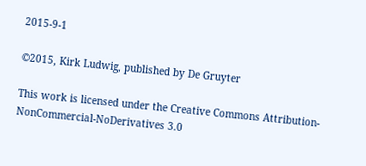2015-9-1

©2015, Kirk Ludwig, published by De Gruyter

This work is licensed under the Creative Commons Attribution-NonCommercial-NoDerivatives 3.0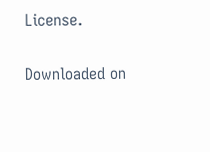License.

Downloaded on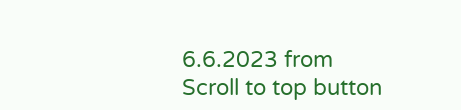6.6.2023 from
Scroll to top button